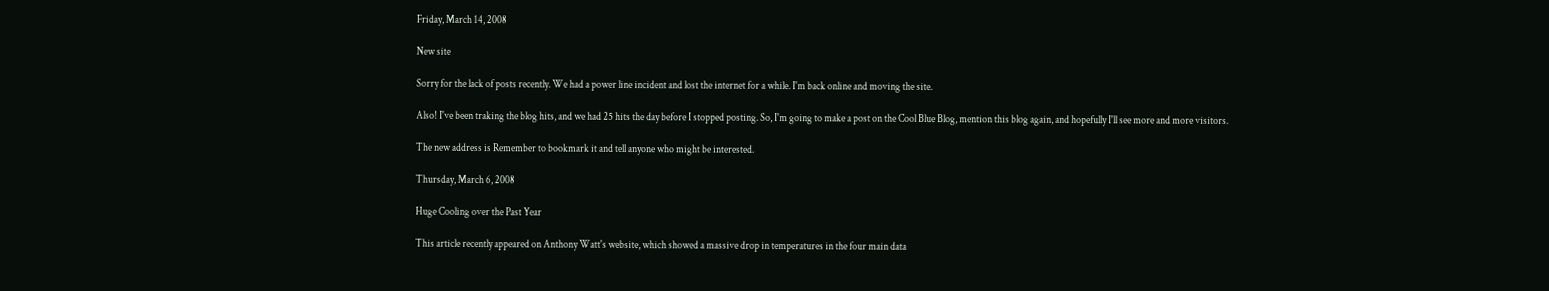Friday, March 14, 2008

New site

Sorry for the lack of posts recently. We had a power line incident and lost the internet for a while. I'm back online and moving the site.

Also! I've been traking the blog hits, and we had 25 hits the day before I stopped posting. So, I'm going to make a post on the Cool Blue Blog, mention this blog again, and hopefully I'll see more and more visitors.

The new address is Remember to bookmark it and tell anyone who might be interested.

Thursday, March 6, 2008

Huge Cooling over the Past Year

This article recently appeared on Anthony Watt's website, which showed a massive drop in temperatures in the four main data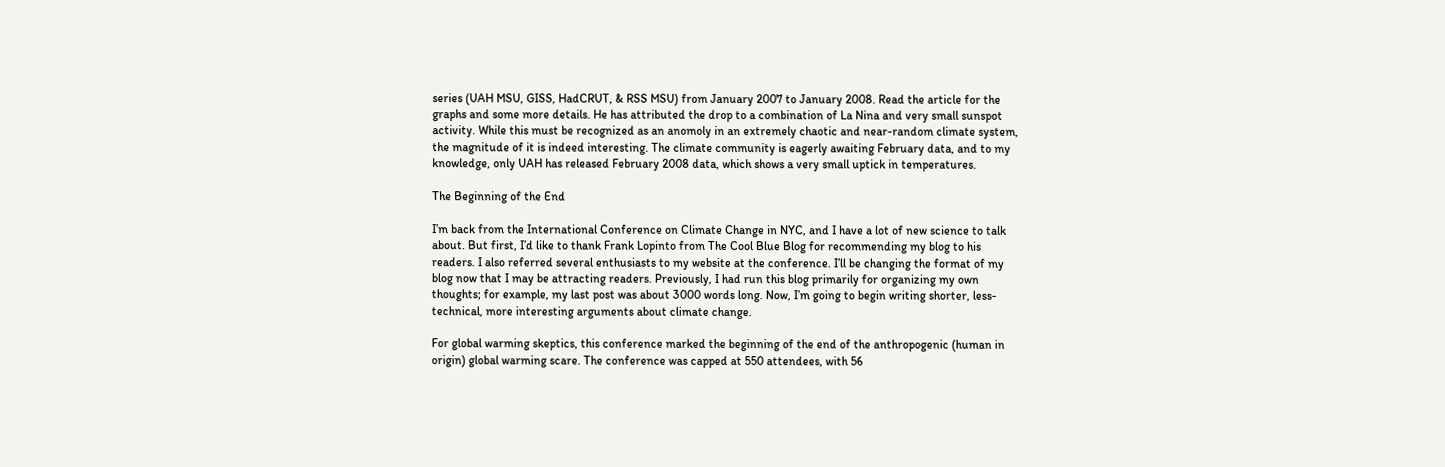series (UAH MSU, GISS, HadCRUT, & RSS MSU) from January 2007 to January 2008. Read the article for the graphs and some more details. He has attributed the drop to a combination of La Nina and very small sunspot activity. While this must be recognized as an anomoly in an extremely chaotic and near-random climate system, the magnitude of it is indeed interesting. The climate community is eagerly awaiting February data, and to my knowledge, only UAH has released February 2008 data, which shows a very small uptick in temperatures.

The Beginning of the End

I’m back from the International Conference on Climate Change in NYC, and I have a lot of new science to talk about. But first, I’d like to thank Frank Lopinto from The Cool Blue Blog for recommending my blog to his readers. I also referred several enthusiasts to my website at the conference. I’ll be changing the format of my blog now that I may be attracting readers. Previously, I had run this blog primarily for organizing my own thoughts; for example, my last post was about 3000 words long. Now, I’m going to begin writing shorter, less-technical, more interesting arguments about climate change.

For global warming skeptics, this conference marked the beginning of the end of the anthropogenic (human in origin) global warming scare. The conference was capped at 550 attendees, with 56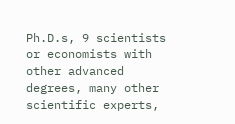Ph.D.s, 9 scientists or economists with other advanced degrees, many other scientific experts,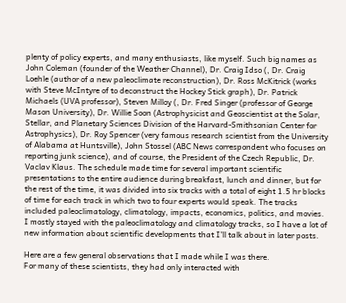plenty of policy experts, and many enthusiasts, like myself. Such big names as John Coleman (founder of the Weather Channel), Dr. Craig Idso (, Dr. Craig Loehle (author of a new paleoclimate reconstruction), Dr. Ross McKitrick (works with Steve McIntyre of to deconstruct the Hockey Stick graph), Dr. Patrick Michaels (UVA professor), Steven Milloy (, Dr. Fred Singer (professor of George Mason University), Dr. Willie Soon (Astrophysicist and Geoscientist at the Solar, Stellar, and Planetary Sciences Division of the Harvard-Smithsonian Center for Astrophysics), Dr. Roy Spencer (very famous research scientist from the University of Alabama at Huntsville), John Stossel (ABC News correspondent who focuses on reporting junk science), and of course, the President of the Czech Republic, Dr. Vaclav Klaus. The schedule made time for several important scientific presentations to the entire audience during breakfast, lunch and dinner, but for the rest of the time, it was divided into six tracks with a total of eight 1.5 hr blocks of time for each track in which two to four experts would speak. The tracks included paleoclimatology, climatology, impacts, economics, politics, and movies. I mostly stayed with the paleoclimatology and climatology tracks, so I have a lot of new information about scientific developments that I’ll talk about in later posts.

Here are a few general observations that I made while I was there.
For many of these scientists, they had only interacted with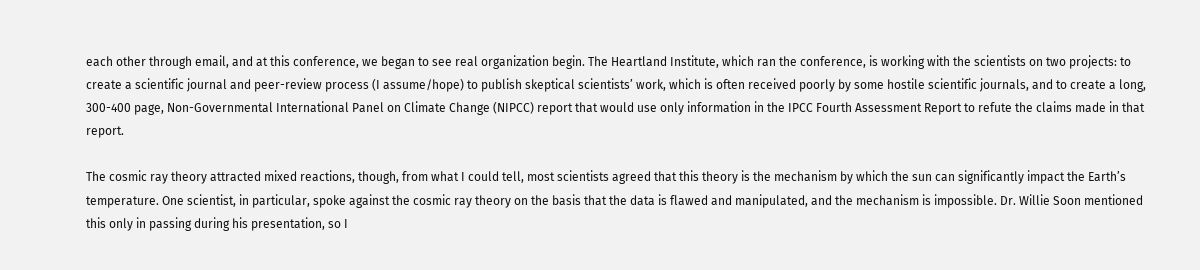each other through email, and at this conference, we began to see real organization begin. The Heartland Institute, which ran the conference, is working with the scientists on two projects: to create a scientific journal and peer-review process (I assume/hope) to publish skeptical scientists’ work, which is often received poorly by some hostile scientific journals, and to create a long, 300-400 page, Non-Governmental International Panel on Climate Change (NIPCC) report that would use only information in the IPCC Fourth Assessment Report to refute the claims made in that report.

The cosmic ray theory attracted mixed reactions, though, from what I could tell, most scientists agreed that this theory is the mechanism by which the sun can significantly impact the Earth’s temperature. One scientist, in particular, spoke against the cosmic ray theory on the basis that the data is flawed and manipulated, and the mechanism is impossible. Dr. Willie Soon mentioned this only in passing during his presentation, so I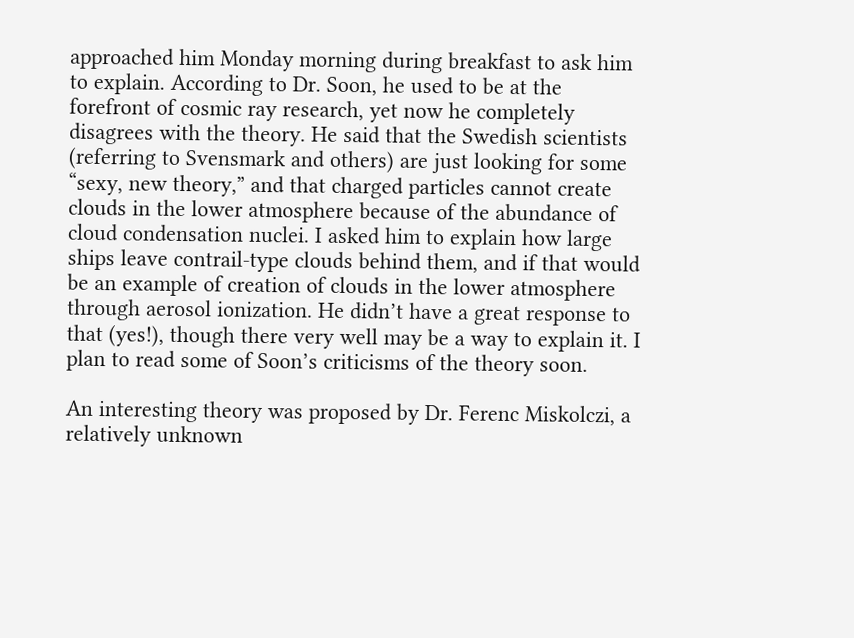approached him Monday morning during breakfast to ask him to explain. According to Dr. Soon, he used to be at the forefront of cosmic ray research, yet now he completely disagrees with the theory. He said that the Swedish scientists (referring to Svensmark and others) are just looking for some “sexy, new theory,” and that charged particles cannot create clouds in the lower atmosphere because of the abundance of cloud condensation nuclei. I asked him to explain how large ships leave contrail-type clouds behind them, and if that would be an example of creation of clouds in the lower atmosphere through aerosol ionization. He didn’t have a great response to that (yes!), though there very well may be a way to explain it. I plan to read some of Soon’s criticisms of the theory soon.

An interesting theory was proposed by Dr. Ferenc Miskolczi, a relatively unknown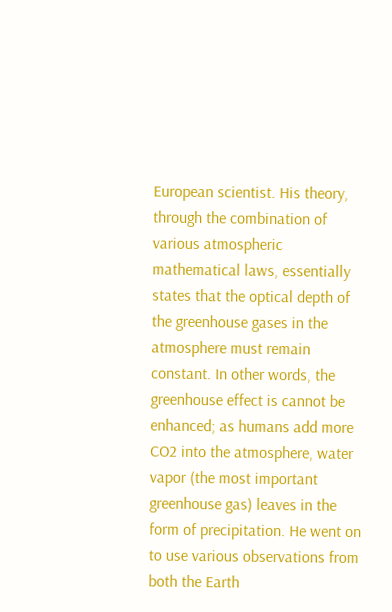European scientist. His theory, through the combination of various atmospheric mathematical laws, essentially states that the optical depth of the greenhouse gases in the atmosphere must remain constant. In other words, the greenhouse effect is cannot be enhanced; as humans add more CO2 into the atmosphere, water vapor (the most important greenhouse gas) leaves in the form of precipitation. He went on to use various observations from both the Earth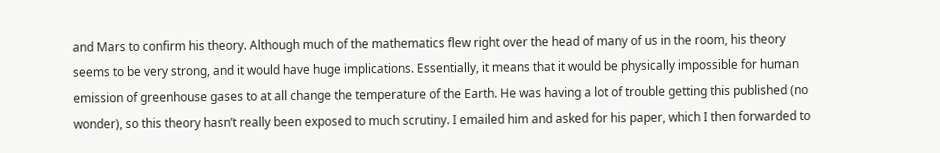and Mars to confirm his theory. Although much of the mathematics flew right over the head of many of us in the room, his theory seems to be very strong, and it would have huge implications. Essentially, it means that it would be physically impossible for human emission of greenhouse gases to at all change the temperature of the Earth. He was having a lot of trouble getting this published (no wonder), so this theory hasn’t really been exposed to much scrutiny. I emailed him and asked for his paper, which I then forwarded to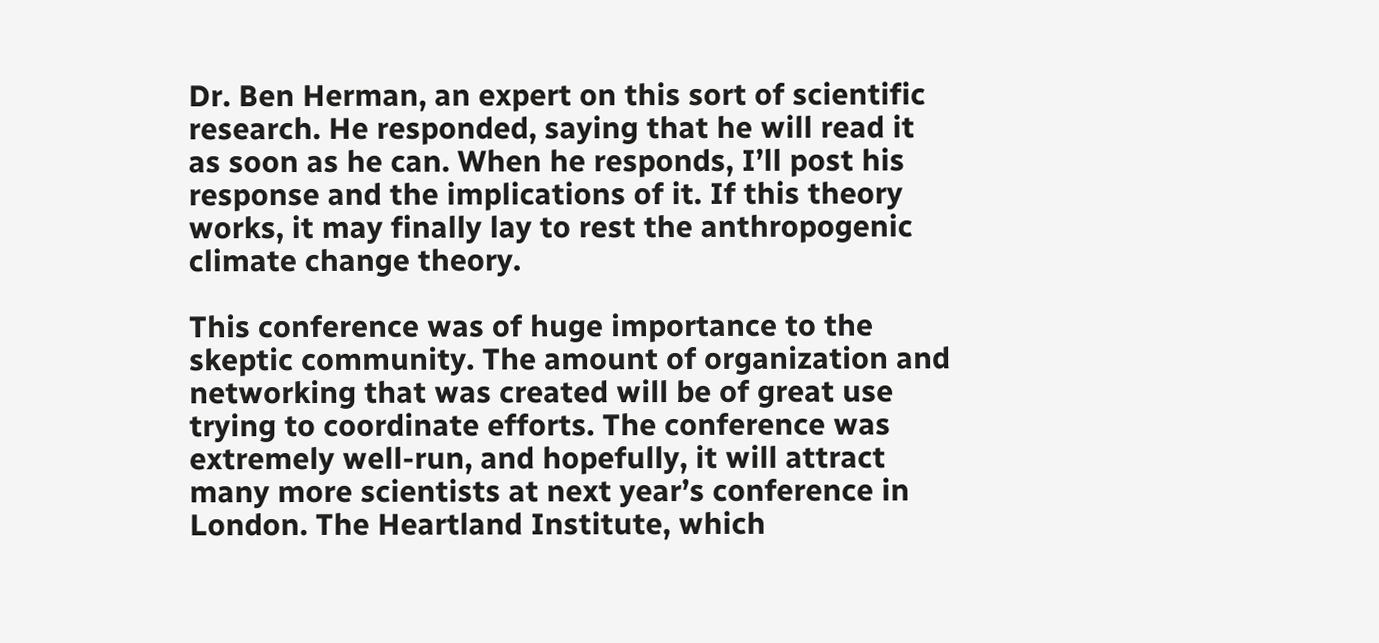Dr. Ben Herman, an expert on this sort of scientific research. He responded, saying that he will read it as soon as he can. When he responds, I’ll post his response and the implications of it. If this theory works, it may finally lay to rest the anthropogenic climate change theory.

This conference was of huge importance to the skeptic community. The amount of organization and networking that was created will be of great use trying to coordinate efforts. The conference was extremely well-run, and hopefully, it will attract many more scientists at next year’s conference in London. The Heartland Institute, which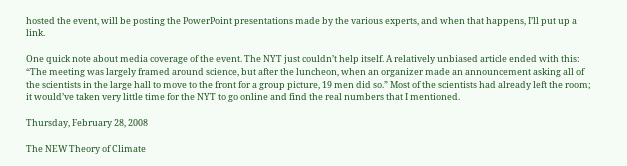hosted the event, will be posting the PowerPoint presentations made by the various experts, and when that happens, I’ll put up a link.

One quick note about media coverage of the event. The NYT just couldn’t help itself. A relatively unbiased article ended with this: “The meeting was largely framed around science, but after the luncheon, when an organizer made an announcement asking all of the scientists in the large hall to move to the front for a group picture, 19 men did so.” Most of the scientists had already left the room; it would’ve taken very little time for the NYT to go online and find the real numbers that I mentioned.

Thursday, February 28, 2008

The NEW Theory of Climate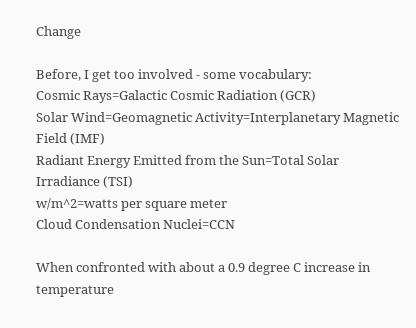Change

Before, I get too involved - some vocabulary:
Cosmic Rays=Galactic Cosmic Radiation (GCR)
Solar Wind=Geomagnetic Activity=Interplanetary Magnetic Field (IMF)
Radiant Energy Emitted from the Sun=Total Solar Irradiance (TSI)
w/m^2=watts per square meter
Cloud Condensation Nuclei=CCN

When confronted with about a 0.9 degree C increase in temperature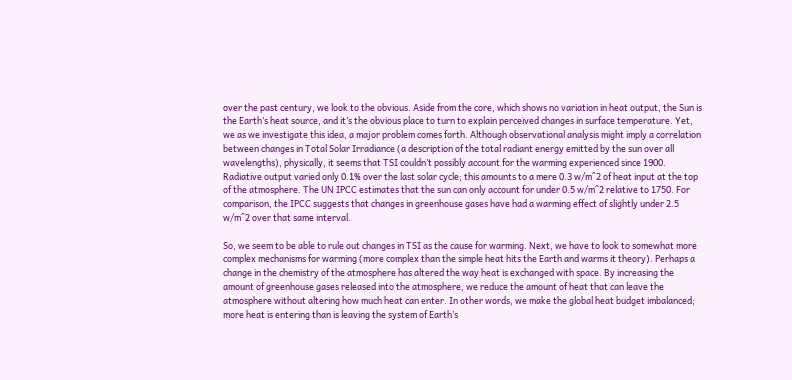over the past century, we look to the obvious. Aside from the core, which shows no variation in heat output, the Sun is the Earth’s heat source, and it’s the obvious place to turn to explain perceived changes in surface temperature. Yet, we as we investigate this idea, a major problem comes forth. Although observational analysis might imply a correlation between changes in Total Solar Irradiance (a description of the total radiant energy emitted by the sun over all wavelengths), physically, it seems that TSI couldn’t possibly account for the warming experienced since 1900. Radiative output varied only 0.1% over the last solar cycle; this amounts to a mere 0.3 w/m^2 of heat input at the top of the atmosphere. The UN IPCC estimates that the sun can only account for under 0.5 w/m^2 relative to 1750. For comparison, the IPCC suggests that changes in greenhouse gases have had a warming effect of slightly under 2.5 w/m^2 over that same interval.

So, we seem to be able to rule out changes in TSI as the cause for warming. Next, we have to look to somewhat more complex mechanisms for warming (more complex than the simple heat hits the Earth and warms it theory). Perhaps a change in the chemistry of the atmosphere has altered the way heat is exchanged with space. By increasing the amount of greenhouse gases released into the atmosphere, we reduce the amount of heat that can leave the atmosphere without altering how much heat can enter. In other words, we make the global heat budget imbalanced; more heat is entering than is leaving the system of Earth’s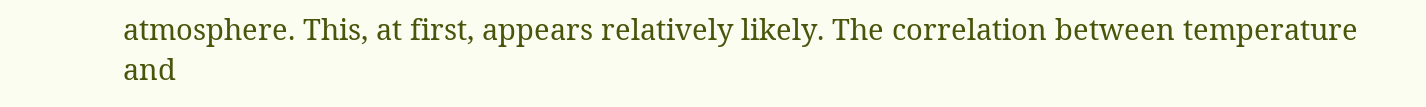atmosphere. This, at first, appears relatively likely. The correlation between temperature and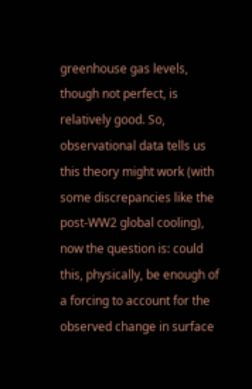greenhouse gas levels, though not perfect, is relatively good. So, observational data tells us this theory might work (with some discrepancies like the post-WW2 global cooling), now the question is: could this, physically, be enough of a forcing to account for the observed change in surface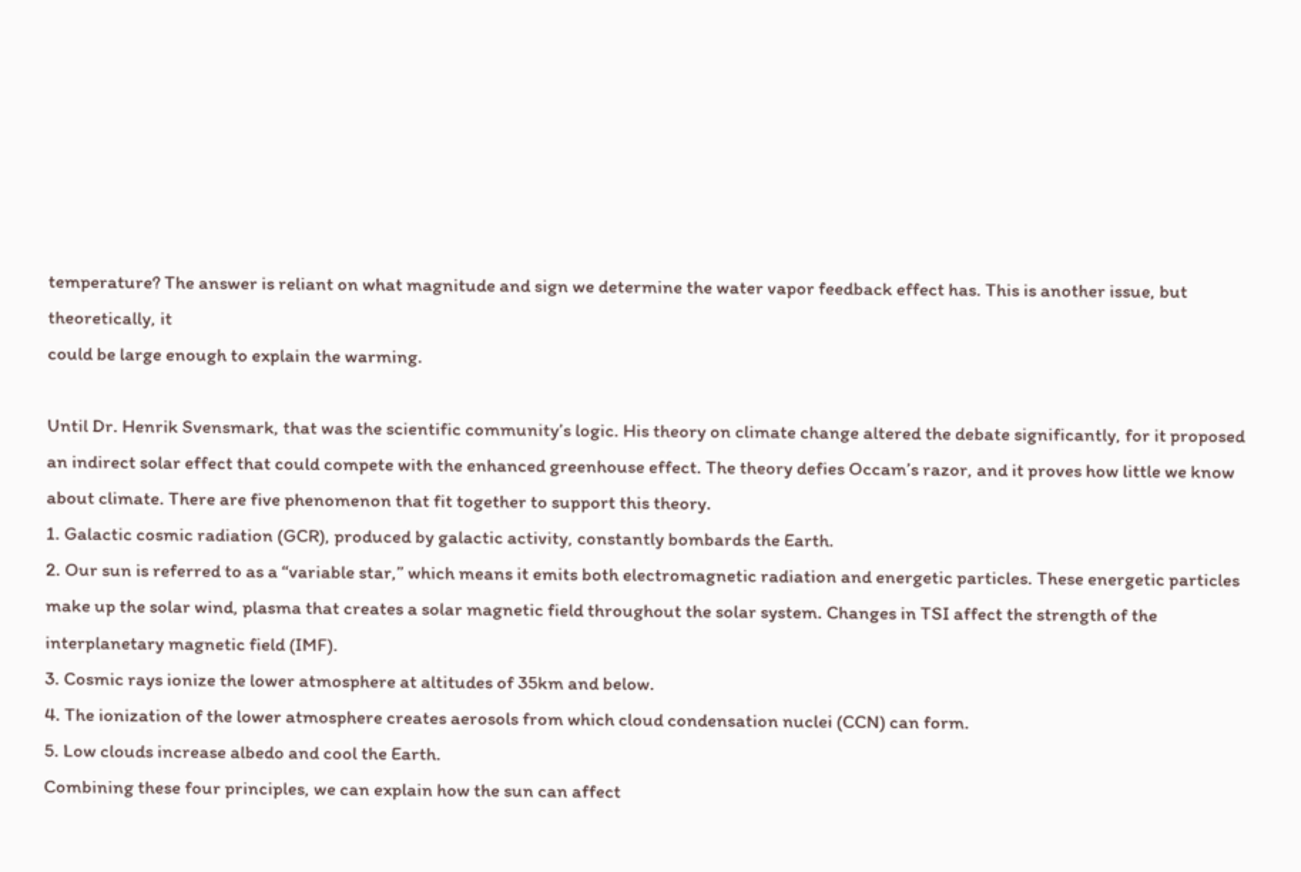temperature? The answer is reliant on what magnitude and sign we determine the water vapor feedback effect has. This is another issue, but theoretically, it
could be large enough to explain the warming.

Until Dr. Henrik Svensmark, that was the scientific community’s logic. His theory on climate change altered the debate significantly, for it proposed an indirect solar effect that could compete with the enhanced greenhouse effect. The theory defies Occam’s razor, and it proves how little we know about climate. There are five phenomenon that fit together to support this theory.
1. Galactic cosmic radiation (GCR), produced by galactic activity, constantly bombards the Earth.
2. Our sun is referred to as a “variable star,” which means it emits both electromagnetic radiation and energetic particles. These energetic particles make up the solar wind, plasma that creates a solar magnetic field throughout the solar system. Changes in TSI affect the strength of the interplanetary magnetic field (IMF).
3. Cosmic rays ionize the lower atmosphere at altitudes of 35km and below.
4. The ionization of the lower atmosphere creates aerosols from which cloud condensation nuclei (CCN) can form.
5. Low clouds increase albedo and cool the Earth.
Combining these four principles, we can explain how the sun can affect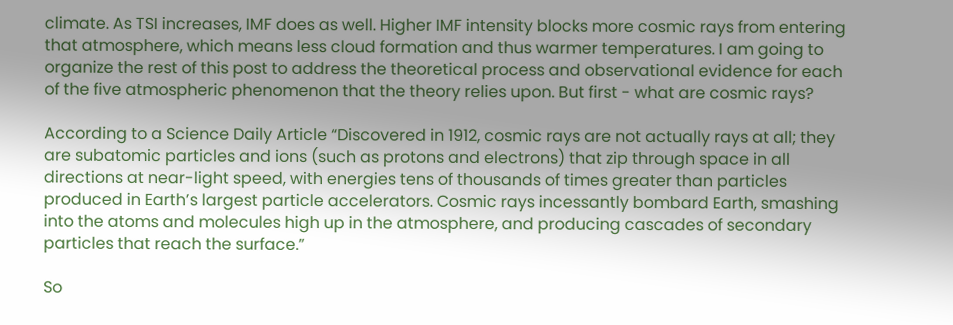climate. As TSI increases, IMF does as well. Higher IMF intensity blocks more cosmic rays from entering that atmosphere, which means less cloud formation and thus warmer temperatures. I am going to organize the rest of this post to address the theoretical process and observational evidence for each of the five atmospheric phenomenon that the theory relies upon. But first - what are cosmic rays?

According to a Science Daily Article “Discovered in 1912, cosmic rays are not actually rays at all; they are subatomic particles and ions (such as protons and electrons) that zip through space in all directions at near-light speed, with energies tens of thousands of times greater than particles produced in Earth’s largest particle accelerators. Cosmic rays incessantly bombard Earth, smashing into the atoms and molecules high up in the atmosphere, and producing cascades of secondary particles that reach the surface.”

So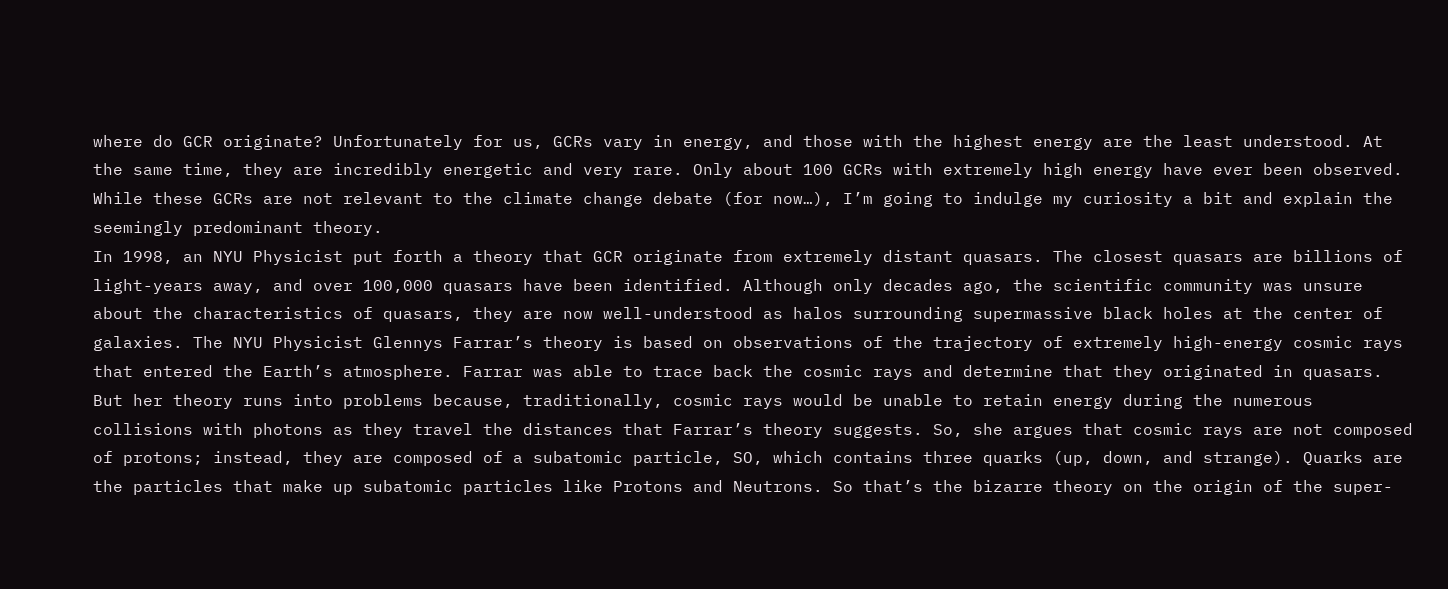where do GCR originate? Unfortunately for us, GCRs vary in energy, and those with the highest energy are the least understood. At the same time, they are incredibly energetic and very rare. Only about 100 GCRs with extremely high energy have ever been observed. While these GCRs are not relevant to the climate change debate (for now…), I’m going to indulge my curiosity a bit and explain the seemingly predominant theory.
In 1998, an NYU Physicist put forth a theory that GCR originate from extremely distant quasars. The closest quasars are billions of light-years away, and over 100,000 quasars have been identified. Although only decades ago, the scientific community was unsure about the characteristics of quasars, they are now well-understood as halos surrounding supermassive black holes at the center of galaxies. The NYU Physicist Glennys Farrar’s theory is based on observations of the trajectory of extremely high-energy cosmic rays that entered the Earth’s atmosphere. Farrar was able to trace back the cosmic rays and determine that they originated in quasars. But her theory runs into problems because, traditionally, cosmic rays would be unable to retain energy during the numerous collisions with photons as they travel the distances that Farrar’s theory suggests. So, she argues that cosmic rays are not composed of protons; instead, they are composed of a subatomic particle, SO, which contains three quarks (up, down, and strange). Quarks are the particles that make up subatomic particles like Protons and Neutrons. So that’s the bizarre theory on the origin of the super-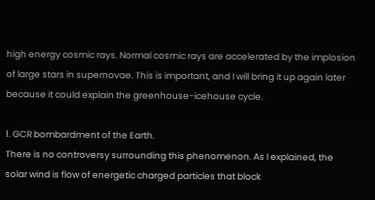high energy cosmic rays. Normal cosmic rays are accelerated by the implosion of large stars in supernovae. This is important, and I will bring it up again later because it could explain the greenhouse-icehouse cycle.

1. GCR bombardment of the Earth.
There is no controversy surrounding this phenomenon. As I explained, the solar wind is flow of energetic charged particles that block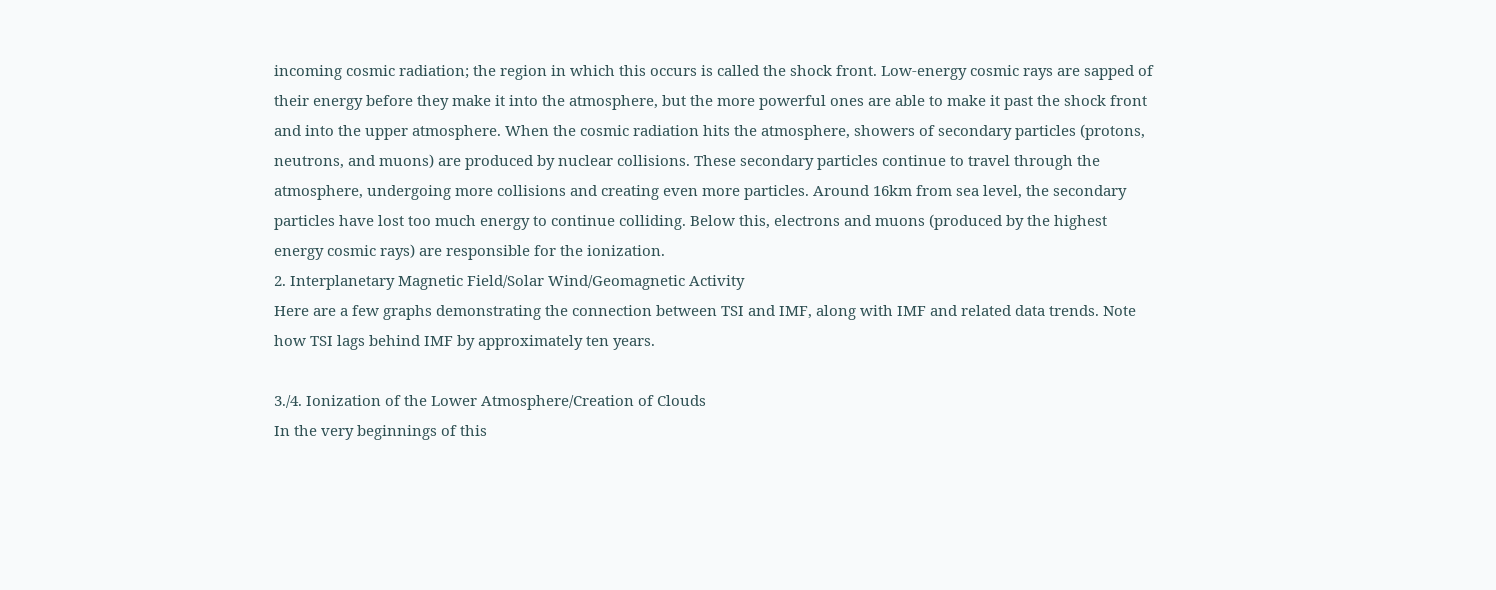incoming cosmic radiation; the region in which this occurs is called the shock front. Low-energy cosmic rays are sapped of their energy before they make it into the atmosphere, but the more powerful ones are able to make it past the shock front and into the upper atmosphere. When the cosmic radiation hits the atmosphere, showers of secondary particles (protons, neutrons, and muons) are produced by nuclear collisions. These secondary particles continue to travel through the atmosphere, undergoing more collisions and creating even more particles. Around 16km from sea level, the secondary particles have lost too much energy to continue colliding. Below this, electrons and muons (produced by the highest energy cosmic rays) are responsible for the ionization.
2. Interplanetary Magnetic Field/Solar Wind/Geomagnetic Activity
Here are a few graphs demonstrating the connection between TSI and IMF, along with IMF and related data trends. Note how TSI lags behind IMF by approximately ten years.

3./4. Ionization of the Lower Atmosphere/Creation of Clouds
In the very beginnings of this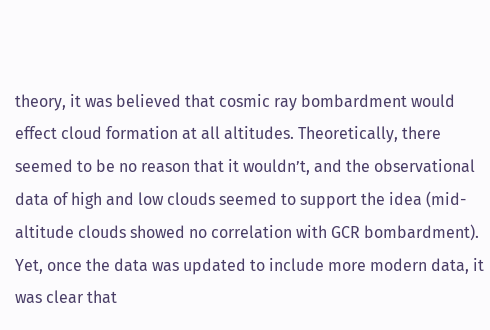theory, it was believed that cosmic ray bombardment would effect cloud formation at all altitudes. Theoretically, there seemed to be no reason that it wouldn’t, and the observational data of high and low clouds seemed to support the idea (mid-altitude clouds showed no correlation with GCR bombardment). Yet, once the data was updated to include more modern data, it was clear that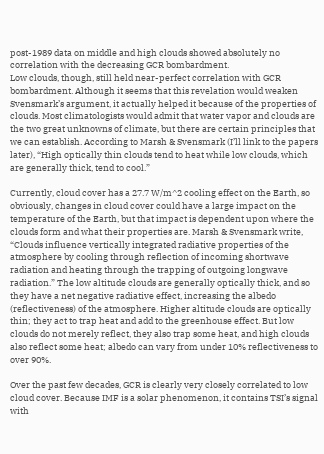post-1989 data on middle and high clouds showed absolutely no correlation with the decreasing GCR bombardment.
Low clouds, though, still held near-perfect correlation with GCR bombardment. Although it seems that this revelation would weaken Svensmark’s argument, it actually helped it because of the properties of clouds. Most climatologists would admit that water vapor and clouds are the two great unknowns of climate, but there are certain principles that we can establish. According to Marsh & Svensmark (I’ll link to the papers later), “High optically thin clouds tend to heat while low clouds, which are generally thick, tend to cool.”

Currently, cloud cover has a 27.7 W/m^2 cooling effect on the Earth, so obviously, changes in cloud cover could have a large impact on the temperature of the Earth, but that impact is dependent upon where the clouds form and what their properties are. Marsh & Svensmark write, “Clouds influence vertically integrated radiative properties of the atmosphere by cooling through reflection of incoming shortwave radiation and heating through the trapping of outgoing longwave radiation.” The low altitude clouds are generally optically thick, and so they have a net negative radiative effect, increasing the albedo (reflectiveness) of the atmosphere. Higher altitude clouds are optically thin; they act to trap heat and add to the greenhouse effect. But low clouds do not merely reflect, they also trap some heat, and high clouds also reflect some heat; albedo can vary from under 10% reflectiveness to over 90%.

Over the past few decades, GCR is clearly very closely correlated to low cloud cover. Because IMF is a solar phenomenon, it contains TSI’s signal with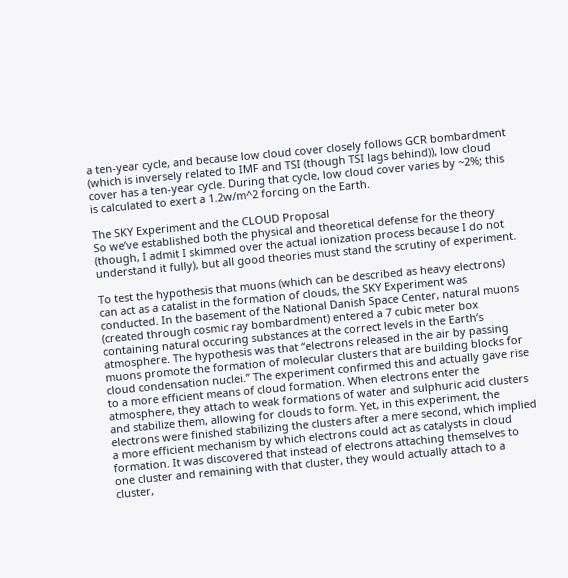a ten-year cycle, and because low cloud cover closely follows GCR bombardment (which is inversely related to IMF and TSI (though TSI lags behind)), low cloud cover has a ten-year cycle. During that cycle, low cloud cover varies by ~2%; this is calculated to exert a 1.2w/m^2 forcing on the Earth.

The SKY Experiment and the CLOUD Proposal
So we’ve established both the physical and theoretical defense for the theory (though, I admit I skimmed over the actual ionization process because I do not understand it fully), but all good theories must stand the scrutiny of experiment.

To test the hypothesis that muons (which can be described as heavy electrons) can act as a catalist in the formation of clouds, the SKY Experiment was conducted. In the basement of the National Danish Space Center, natural muons (created through cosmic ray bombardment) entered a 7 cubic meter box containing natural occuring substances at the correct levels in the Earth’s atmosphere. The hypothesis was that “electrons released in the air by passing muons promote the formation of molecular clusters that are building blocks for cloud condensation nuclei.” The experiment confirmed this and actually gave rise to a more efficient means of cloud formation. When electrons enter the atmosphere, they attach to weak formations of water and sulphuric acid clusters and stabilize them, allowing for clouds to form. Yet, in this experiment, the electrons were finished stabilizing the clusters after a mere second, which implied a more efficient mechanism by which electrons could act as catalysts in cloud formation. It was discovered that instead of electrons attaching themselves to one cluster and remaining with that cluster, they would actually attach to a cluster,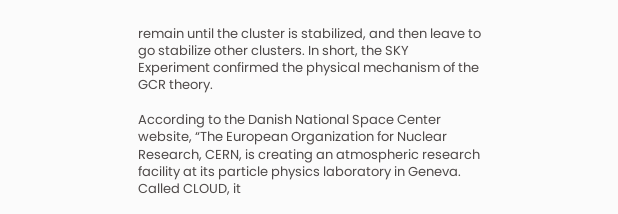remain until the cluster is stabilized, and then leave to go stabilize other clusters. In short, the SKY Experiment confirmed the physical mechanism of the GCR theory.

According to the Danish National Space Center website, “The European Organization for Nuclear Research, CERN, is creating an atmospheric research facility at its particle physics laboratory in Geneva. Called CLOUD, it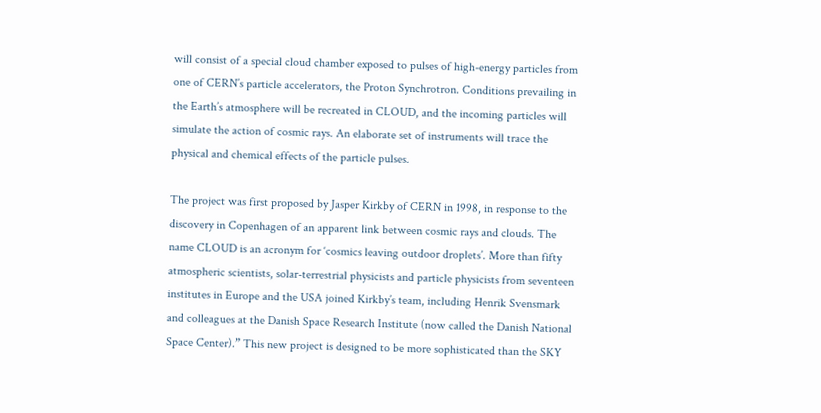will consist of a special cloud chamber exposed to pulses of high-energy particles from one of CERN’s particle accelerators, the Proton Synchrotron. Conditions prevailing in the Earth’s atmosphere will be recreated in CLOUD, and the incoming particles will simulate the action of cosmic rays. An elaborate set of instruments will trace the physical and chemical effects of the particle pulses.

The project was first proposed by Jasper Kirkby of CERN in 1998, in response to the discovery in Copenhagen of an apparent link between cosmic rays and clouds. The name CLOUD is an acronym for ‘cosmics leaving outdoor droplets’. More than fifty atmospheric scientists, solar-terrestrial physicists and particle physicists from seventeen institutes in Europe and the USA joined Kirkby’s team, including Henrik Svensmark and colleagues at the Danish Space Research Institute (now called the Danish National Space Center).” This new project is designed to be more sophisticated than the SKY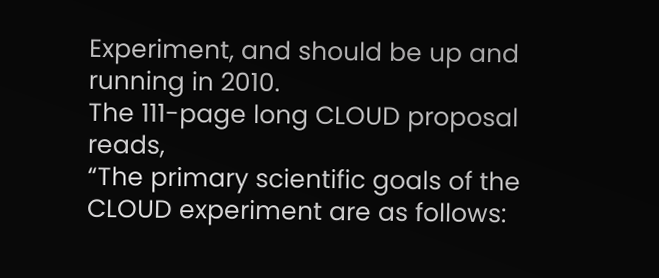Experiment, and should be up and running in 2010.
The 111-page long CLOUD proposal reads,
“The primary scientific goals of the CLOUD experiment are as follows: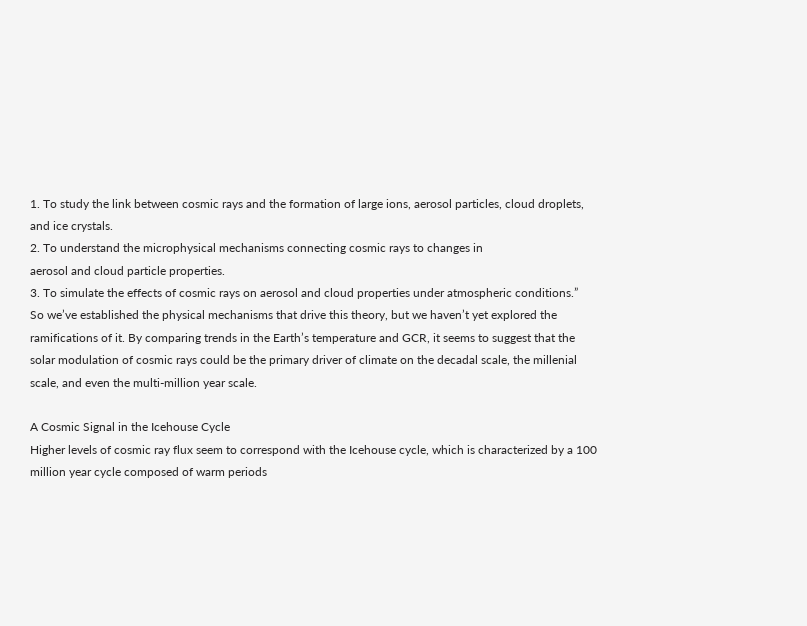1. To study the link between cosmic rays and the formation of large ions, aerosol particles, cloud droplets, and ice crystals.
2. To understand the microphysical mechanisms connecting cosmic rays to changes in
aerosol and cloud particle properties.
3. To simulate the effects of cosmic rays on aerosol and cloud properties under atmospheric conditions.”
So we’ve established the physical mechanisms that drive this theory, but we haven’t yet explored the ramifications of it. By comparing trends in the Earth’s temperature and GCR, it seems to suggest that the solar modulation of cosmic rays could be the primary driver of climate on the decadal scale, the millenial scale, and even the multi-million year scale.

A Cosmic Signal in the Icehouse Cycle
Higher levels of cosmic ray flux seem to correspond with the Icehouse cycle, which is characterized by a 100 million year cycle composed of warm periods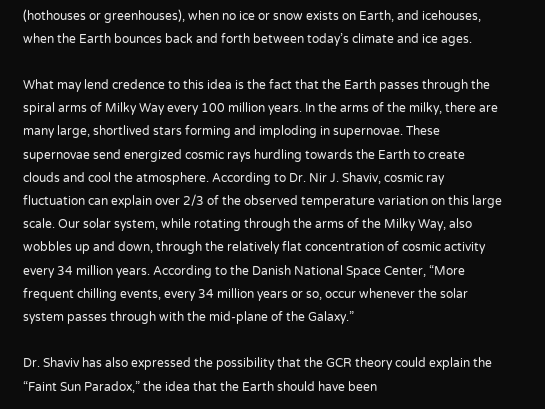(hothouses or greenhouses), when no ice or snow exists on Earth, and icehouses, when the Earth bounces back and forth between today’s climate and ice ages.

What may lend credence to this idea is the fact that the Earth passes through the spiral arms of Milky Way every 100 million years. In the arms of the milky, there are many large, shortlived stars forming and imploding in supernovae. These supernovae send energized cosmic rays hurdling towards the Earth to create clouds and cool the atmosphere. According to Dr. Nir J. Shaviv, cosmic ray fluctuation can explain over 2/3 of the observed temperature variation on this large scale. Our solar system, while rotating through the arms of the Milky Way, also wobbles up and down, through the relatively flat concentration of cosmic activity every 34 million years. According to the Danish National Space Center, “More frequent chilling events, every 34 million years or so, occur whenever the solar system passes through with the mid-plane of the Galaxy.”

Dr. Shaviv has also expressed the possibility that the GCR theory could explain the “Faint Sun Paradox,” the idea that the Earth should have been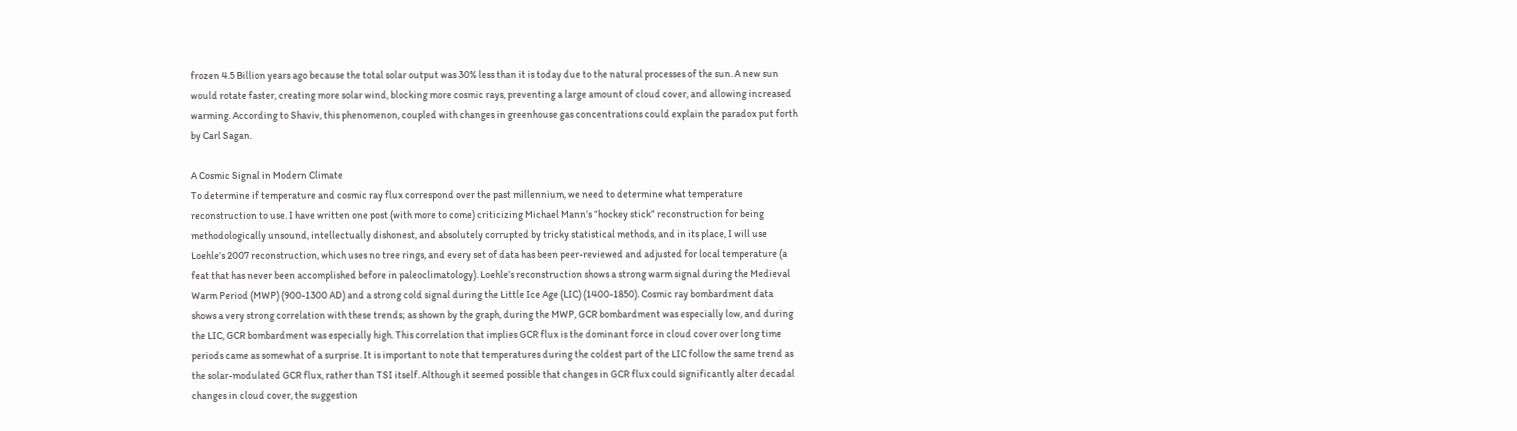frozen 4.5 Billion years ago because the total solar output was 30% less than it is today due to the natural processes of the sun. A new sun would rotate faster, creating more solar wind, blocking more cosmic rays, preventing a large amount of cloud cover, and allowing increased warming. According to Shaviv, this phenomenon, coupled with changes in greenhouse gas concentrations could explain the paradox put forth by Carl Sagan.

A Cosmic Signal in Modern Climate
To determine if temperature and cosmic ray flux correspond over the past millennium, we need to determine what temperature reconstruction to use. I have written one post (with more to come) criticizing Michael Mann’s “hockey stick” reconstruction for being methodologically unsound, intellectually dishonest, and absolutely corrupted by tricky statistical methods, and in its place, I will use Loehle’s 2007 reconstruction, which uses no tree rings, and every set of data has been peer-reviewed and adjusted for local temperature (a feat that has never been accomplished before in paleoclimatology). Loehle’s reconstruction shows a strong warm signal during the Medieval Warm Period (MWP) (900-1300 AD) and a strong cold signal during the Little Ice Age (LIC) (1400-1850). Cosmic ray bombardment data shows a very strong correlation with these trends; as shown by the graph, during the MWP, GCR bombardment was especially low, and during the LIC, GCR bombardment was especially high. This correlation that implies GCR flux is the dominant force in cloud cover over long time periods came as somewhat of a surprise. It is important to note that temperatures during the coldest part of the LIC follow the same trend as the solar-modulated GCR flux, rather than TSI itself. Although it seemed possible that changes in GCR flux could significantly alter decadal changes in cloud cover, the suggestion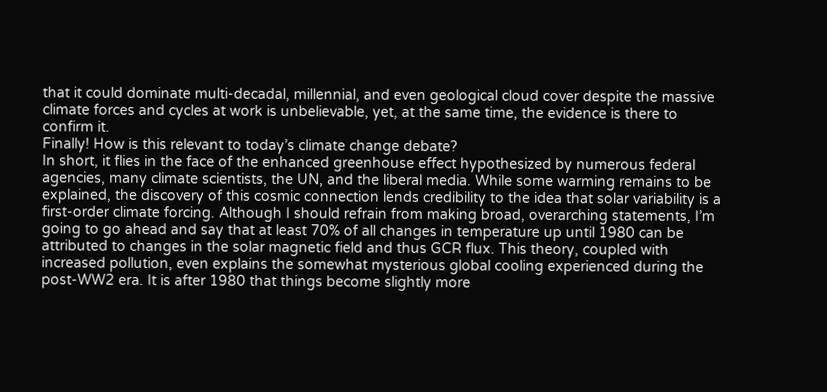that it could dominate multi-decadal, millennial, and even geological cloud cover despite the massive climate forces and cycles at work is unbelievable, yet, at the same time, the evidence is there to confirm it.
Finally! How is this relevant to today’s climate change debate?
In short, it flies in the face of the enhanced greenhouse effect hypothesized by numerous federal agencies, many climate scientists, the UN, and the liberal media. While some warming remains to be explained, the discovery of this cosmic connection lends credibility to the idea that solar variability is a first-order climate forcing. Although I should refrain from making broad, overarching statements, I’m going to go ahead and say that at least 70% of all changes in temperature up until 1980 can be attributed to changes in the solar magnetic field and thus GCR flux. This theory, coupled with increased pollution, even explains the somewhat mysterious global cooling experienced during the post-WW2 era. It is after 1980 that things become slightly more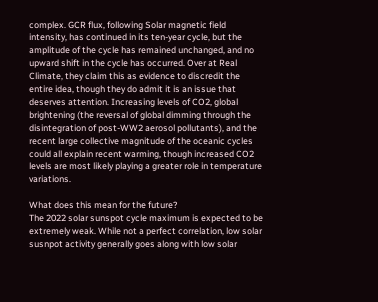complex. GCR flux, following Solar magnetic field intensity, has continued in its ten-year cycle, but the amplitude of the cycle has remained unchanged, and no upward shift in the cycle has occurred. Over at Real Climate, they claim this as evidence to discredit the entire idea, though they do admit it is an issue that deserves attention. Increasing levels of CO2, global brightening (the reversal of global dimming through the disintegration of post-WW2 aerosol pollutants), and the recent large collective magnitude of the oceanic cycles could all explain recent warming, though increased CO2 levels are most likely playing a greater role in temperature variations.

What does this mean for the future?
The 2022 solar sunspot cycle maximum is expected to be extremely weak. While not a perfect correlation, low solar susnpot activity generally goes along with low solar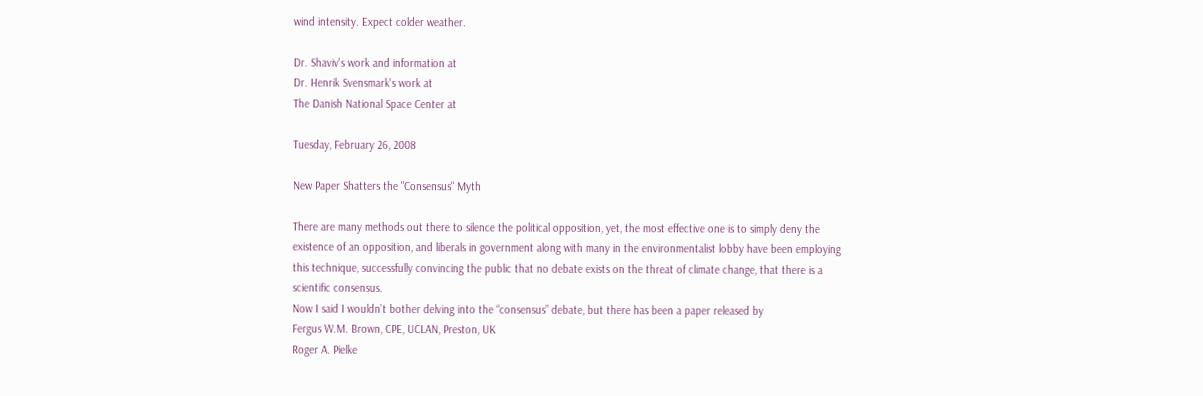wind intensity. Expect colder weather.

Dr. Shaviv's work and information at
Dr. Henrik Svensmark's work at
The Danish National Space Center at

Tuesday, February 26, 2008

New Paper Shatters the "Consensus" Myth

There are many methods out there to silence the political opposition, yet, the most effective one is to simply deny the existence of an opposition, and liberals in government along with many in the environmentalist lobby have been employing this technique, successfully convincing the public that no debate exists on the threat of climate change, that there is a scientific consensus.
Now I said I wouldn’t bother delving into the “consensus” debate, but there has been a paper released by
Fergus W.M. Brown, CPE, UCLAN, Preston, UK
Roger A. Pielke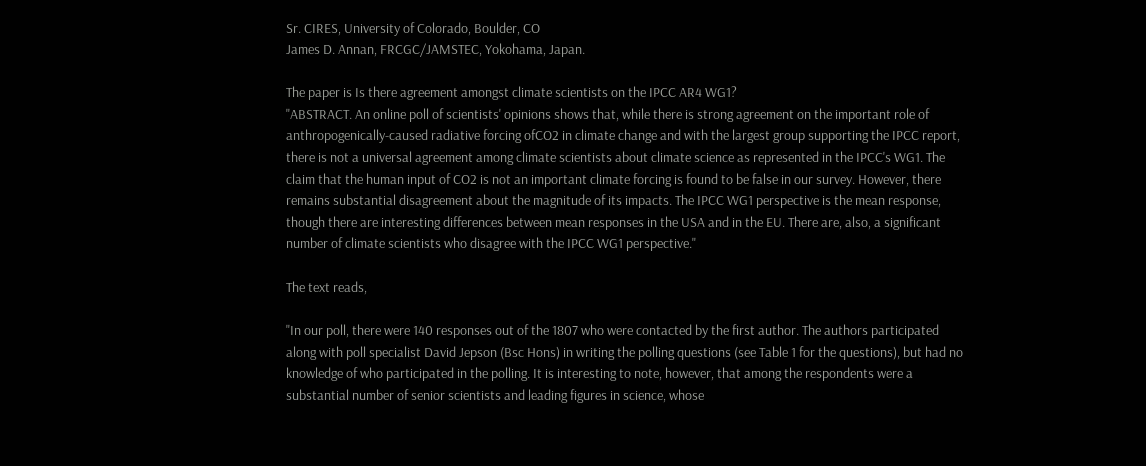Sr. CIRES, University of Colorado, Boulder, CO
James D. Annan, FRCGC/JAMSTEC, Yokohama, Japan.

The paper is Is there agreement amongst climate scientists on the IPCC AR4 WG1?
"ABSTRACT. An online poll of scientists' opinions shows that, while there is strong agreement on the important role of anthropogenically-caused radiative forcing ofCO2 in climate change and with the largest group supporting the IPCC report, there is not a universal agreement among climate scientists about climate science as represented in the IPCC's WG1. The claim that the human input of CO2 is not an important climate forcing is found to be false in our survey. However, there remains substantial disagreement about the magnitude of its impacts. The IPCC WG1 perspective is the mean response, though there are interesting differences between mean responses in the USA and in the EU. There are, also, a significant number of climate scientists who disagree with the IPCC WG1 perspective."

The text reads,

"In our poll, there were 140 responses out of the 1807 who were contacted by the first author. The authors participated along with poll specialist David Jepson (Bsc Hons) in writing the polling questions (see Table 1 for the questions), but had no knowledge of who participated in the polling. It is interesting to note, however, that among the respondents were a substantial number of senior scientists and leading figures in science, whose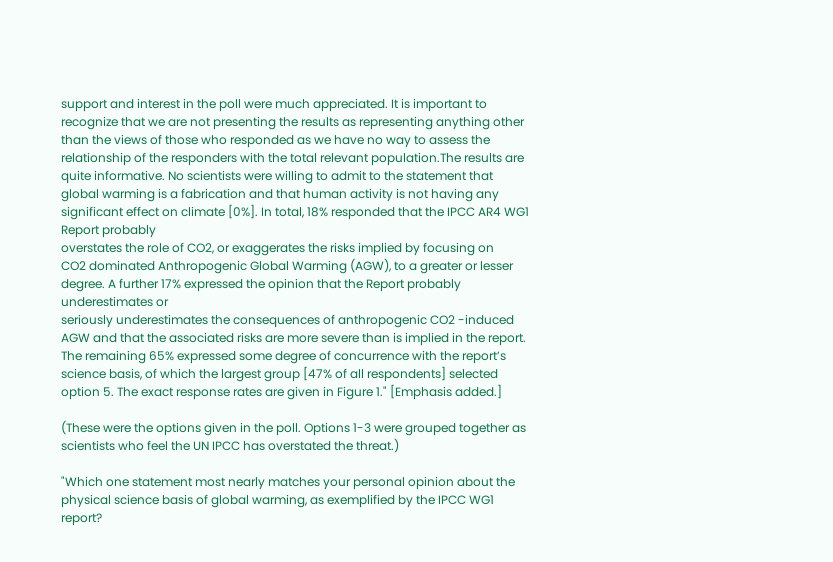support and interest in the poll were much appreciated. It is important to recognize that we are not presenting the results as representing anything other than the views of those who responded as we have no way to assess the relationship of the responders with the total relevant population.The results are quite informative. No scientists were willing to admit to the statement that global warming is a fabrication and that human activity is not having any significant effect on climate [0%]. In total, 18% responded that the IPCC AR4 WG1 Report probably
overstates the role of CO2, or exaggerates the risks implied by focusing on
CO2 dominated Anthropogenic Global Warming (AGW), to a greater or lesser degree. A further 17% expressed the opinion that the Report probably underestimates or
seriously underestimates the consequences of anthropogenic CO2 -induced AGW and that the associated risks are more severe than is implied in the report. The remaining 65% expressed some degree of concurrence with the report’s science basis, of which the largest group [47% of all respondents] selected option 5. The exact response rates are given in Figure 1." [Emphasis added.]

(These were the options given in the poll. Options 1-3 were grouped together as scientists who feel the UN IPCC has overstated the threat.)

"Which one statement most nearly matches your personal opinion about the physical science basis of global warming, as exemplified by the IPCC WG1 report?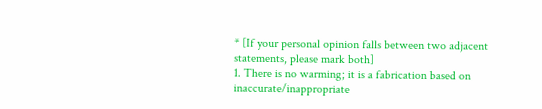* [If your personal opinion falls between two adjacent statements, please mark both]
1. There is no warming; it is a fabrication based on inaccurate/inappropriate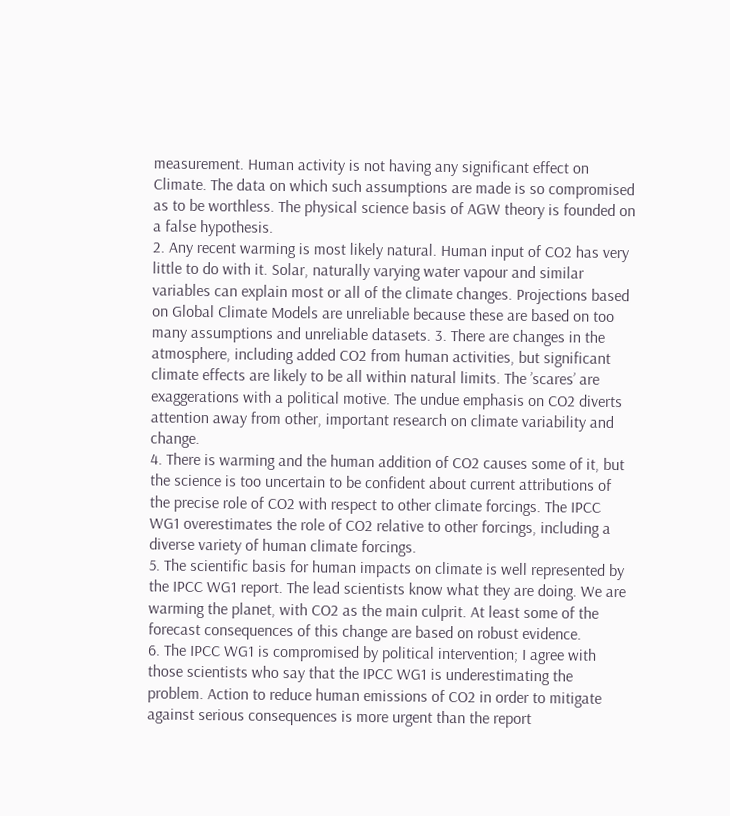measurement. Human activity is not having any significant effect on Climate. The data on which such assumptions are made is so compromised as to be worthless. The physical science basis of AGW theory is founded on a false hypothesis.
2. Any recent warming is most likely natural. Human input of CO2 has very little to do with it. Solar, naturally varying water vapour and similar variables can explain most or all of the climate changes. Projections based on Global Climate Models are unreliable because these are based on too many assumptions and unreliable datasets. 3. There are changes in the atmosphere, including added CO2 from human activities, but significant climate effects are likely to be all within natural limits. The ’scares’ are exaggerations with a political motive. The undue emphasis on CO2 diverts attention away from other, important research on climate variability and change.
4. There is warming and the human addition of CO2 causes some of it, but the science is too uncertain to be confident about current attributions of the precise role of CO2 with respect to other climate forcings. The IPCC WG1 overestimates the role of CO2 relative to other forcings, including a diverse variety of human climate forcings.
5. The scientific basis for human impacts on climate is well represented by the IPCC WG1 report. The lead scientists know what they are doing. We are warming the planet, with CO2 as the main culprit. At least some of the forecast consequences of this change are based on robust evidence.
6. The IPCC WG1 is compromised by political intervention; I agree with those scientists who say that the IPCC WG1 is underestimating the problem. Action to reduce human emissions of CO2 in order to mitigate against serious consequences is more urgent than the report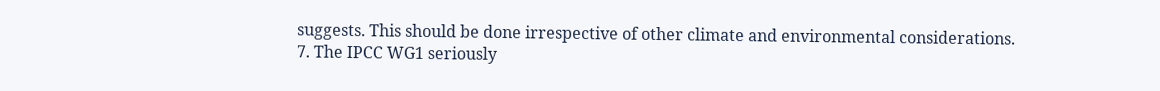suggests. This should be done irrespective of other climate and environmental considerations.
7. The IPCC WG1 seriously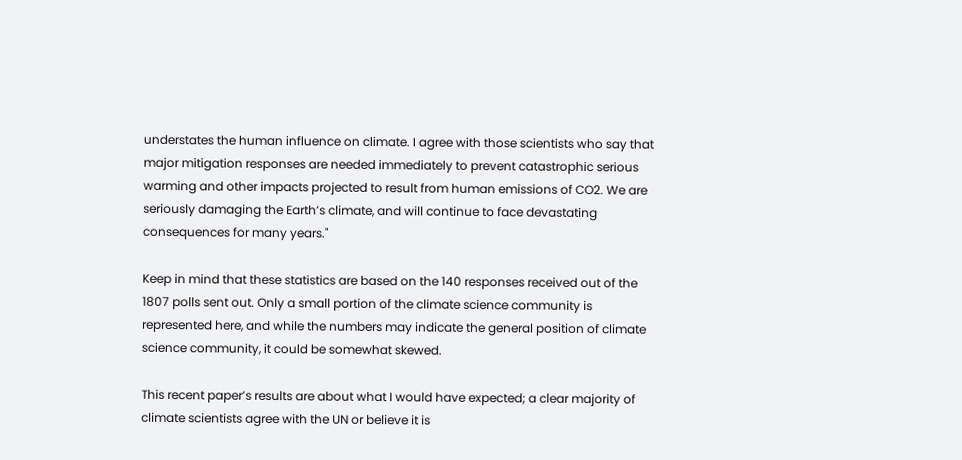understates the human influence on climate. I agree with those scientists who say that major mitigation responses are needed immediately to prevent catastrophic serious warming and other impacts projected to result from human emissions of CO2. We are seriously damaging the Earth’s climate, and will continue to face devastating consequences for many years."

Keep in mind that these statistics are based on the 140 responses received out of the 1807 polls sent out. Only a small portion of the climate science community is represented here, and while the numbers may indicate the general position of climate science community, it could be somewhat skewed.

This recent paper’s results are about what I would have expected; a clear majority of climate scientists agree with the UN or believe it is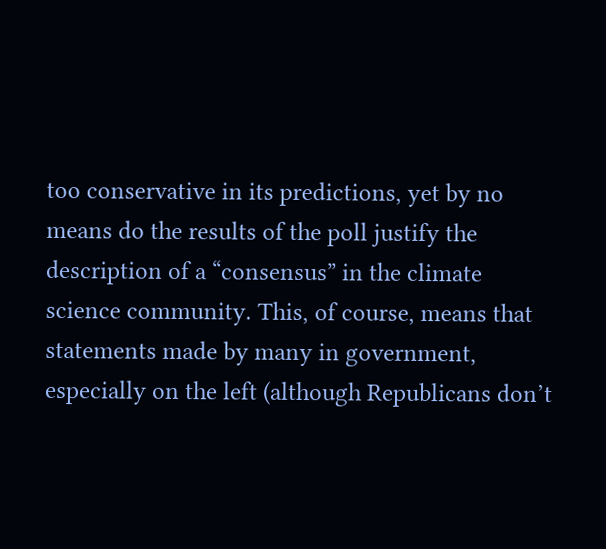too conservative in its predictions, yet by no means do the results of the poll justify the description of a “consensus” in the climate science community. This, of course, means that statements made by many in government, especially on the left (although Republicans don’t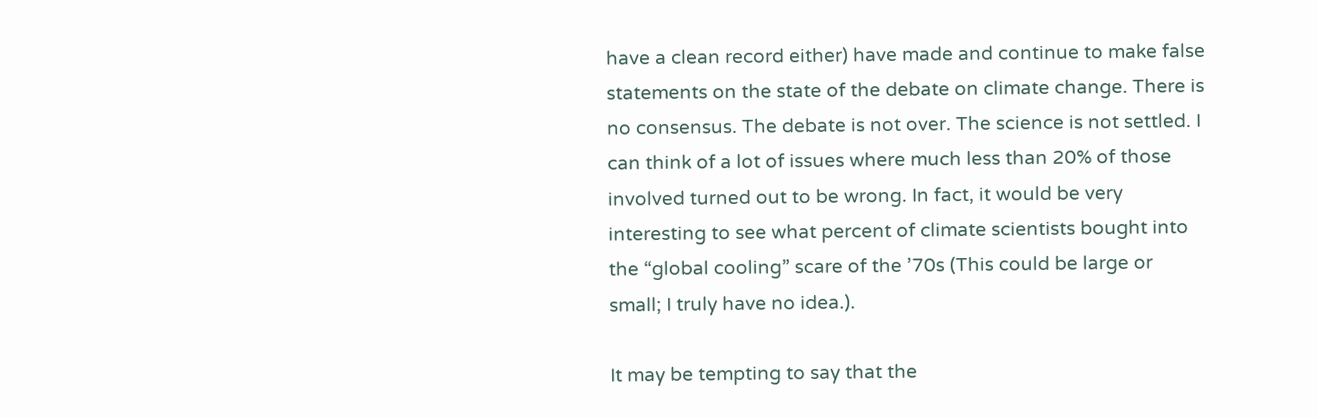have a clean record either) have made and continue to make false statements on the state of the debate on climate change. There is no consensus. The debate is not over. The science is not settled. I can think of a lot of issues where much less than 20% of those involved turned out to be wrong. In fact, it would be very interesting to see what percent of climate scientists bought into the “global cooling” scare of the ’70s (This could be large or small; I truly have no idea.).

It may be tempting to say that the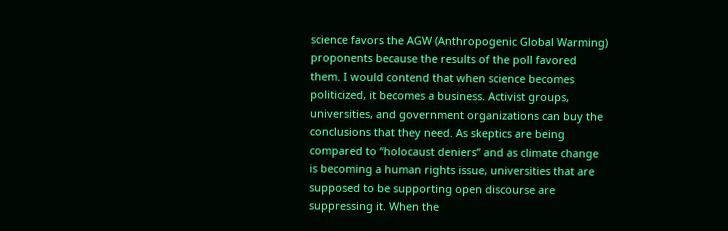science favors the AGW (Anthropogenic Global Warming) proponents because the results of the poll favored them. I would contend that when science becomes politicized, it becomes a business. Activist groups, universities, and government organizations can buy the conclusions that they need. As skeptics are being compared to “holocaust deniers” and as climate change is becoming a human rights issue, universities that are supposed to be supporting open discourse are suppressing it. When the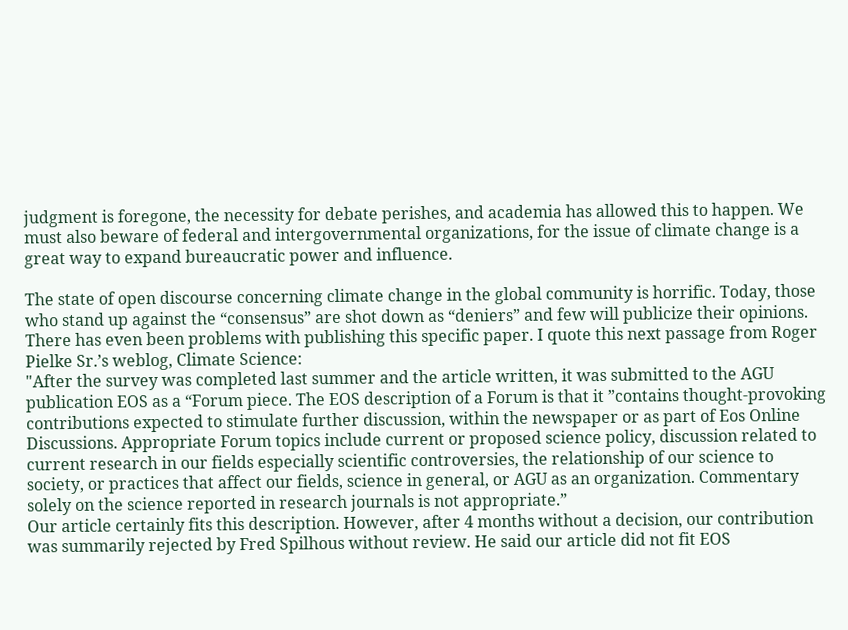judgment is foregone, the necessity for debate perishes, and academia has allowed this to happen. We must also beware of federal and intergovernmental organizations, for the issue of climate change is a great way to expand bureaucratic power and influence.

The state of open discourse concerning climate change in the global community is horrific. Today, those who stand up against the “consensus” are shot down as “deniers” and few will publicize their opinions. There has even been problems with publishing this specific paper. I quote this next passage from Roger Pielke Sr.’s weblog, Climate Science:
"After the survey was completed last summer and the article written, it was submitted to the AGU publication EOS as a “Forum piece. The EOS description of a Forum is that it ”contains thought-provoking contributions expected to stimulate further discussion, within the newspaper or as part of Eos Online Discussions. Appropriate Forum topics include current or proposed science policy, discussion related to current research in our fields especially scientific controversies, the relationship of our science to society, or practices that affect our fields, science in general, or AGU as an organization. Commentary solely on the science reported in research journals is not appropriate.”
Our article certainly fits this description. However, after 4 months without a decision, our contribution was summarily rejected by Fred Spilhous without review. He said our article did not fit EOS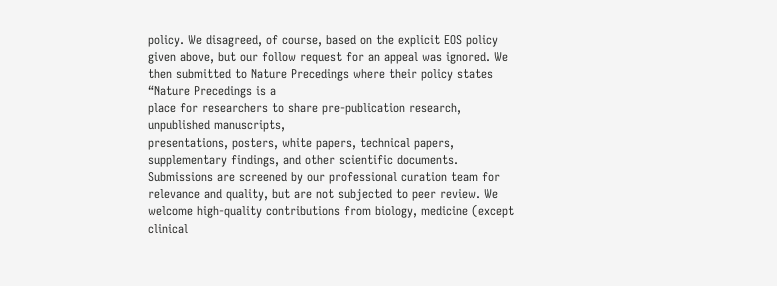policy. We disagreed, of course, based on the explicit EOS policy given above, but our follow request for an appeal was ignored. We then submitted to Nature Precedings where their policy states “Nature Precedings is a
place for researchers to share pre-publication research, unpublished manuscripts,
presentations, posters, white papers, technical papers, supplementary findings, and other scientific documents. Submissions are screened by our professional curation team for relevance and quality, but are not subjected to peer review. We welcome high-quality contributions from biology, medicine (except clinical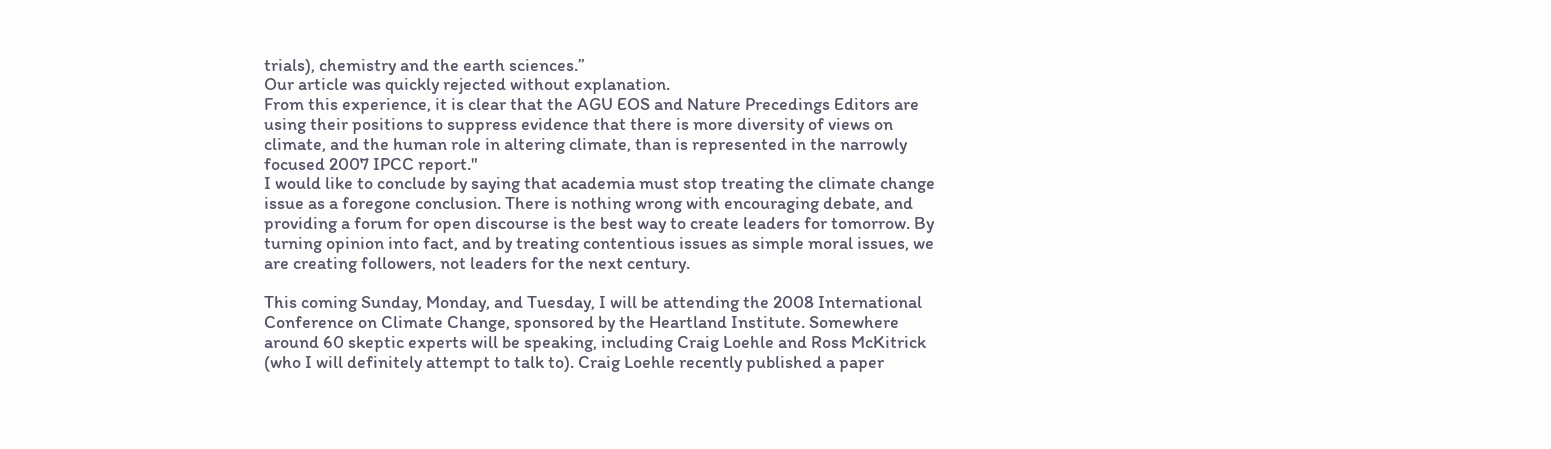trials), chemistry and the earth sciences.”
Our article was quickly rejected without explanation.
From this experience, it is clear that the AGU EOS and Nature Precedings Editors are using their positions to suppress evidence that there is more diversity of views on climate, and the human role in altering climate, than is represented in the narrowly focused 2007 IPCC report."
I would like to conclude by saying that academia must stop treating the climate change issue as a foregone conclusion. There is nothing wrong with encouraging debate, and providing a forum for open discourse is the best way to create leaders for tomorrow. By turning opinion into fact, and by treating contentious issues as simple moral issues, we are creating followers, not leaders for the next century.

This coming Sunday, Monday, and Tuesday, I will be attending the 2008 International Conference on Climate Change, sponsored by the Heartland Institute. Somewhere around 60 skeptic experts will be speaking, including Craig Loehle and Ross McKitrick (who I will definitely attempt to talk to). Craig Loehle recently published a paper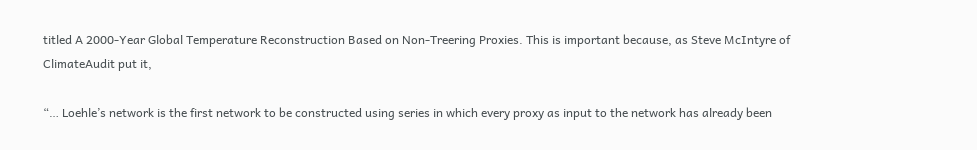titled A 2000-Year Global Temperature Reconstruction Based on Non-Treering Proxies. This is important because, as Steve McIntyre of ClimateAudit put it,

“… Loehle’s network is the first network to be constructed using series in which every proxy as input to the network has already been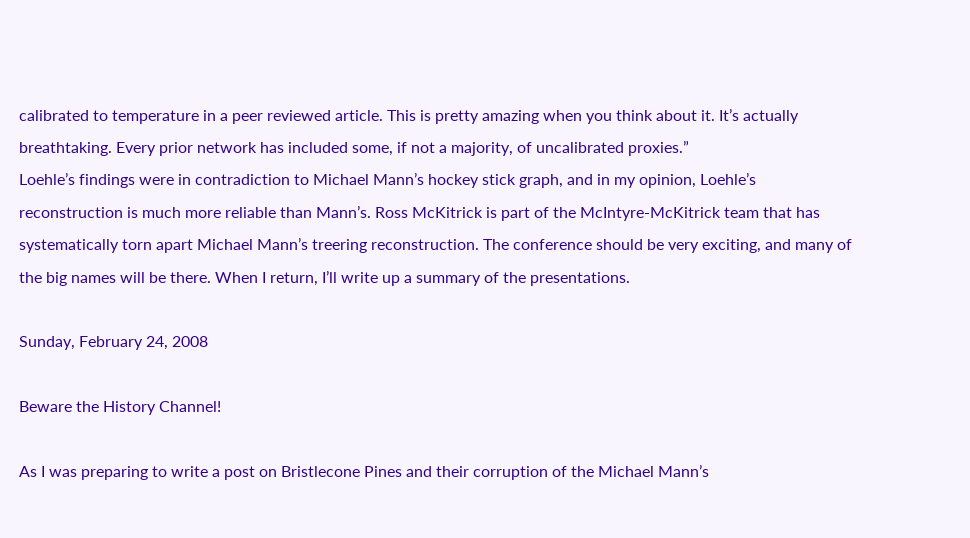calibrated to temperature in a peer reviewed article. This is pretty amazing when you think about it. It’s actually breathtaking. Every prior network has included some, if not a majority, of uncalibrated proxies.”
Loehle’s findings were in contradiction to Michael Mann’s hockey stick graph, and in my opinion, Loehle’s reconstruction is much more reliable than Mann’s. Ross McKitrick is part of the McIntyre-McKitrick team that has systematically torn apart Michael Mann’s treering reconstruction. The conference should be very exciting, and many of the big names will be there. When I return, I’ll write up a summary of the presentations.

Sunday, February 24, 2008

Beware the History Channel!

As I was preparing to write a post on Bristlecone Pines and their corruption of the Michael Mann’s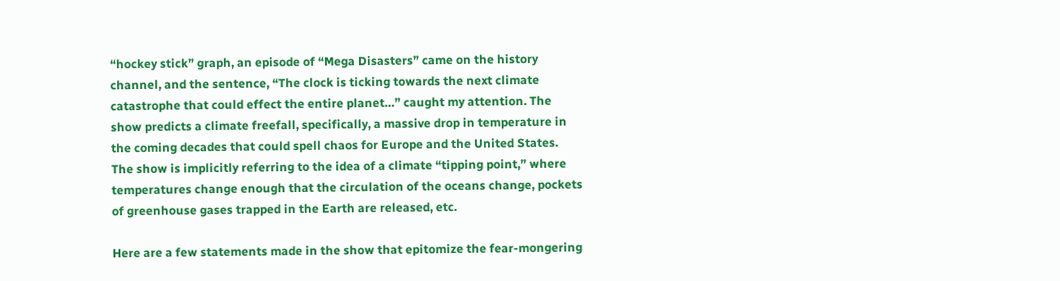“hockey stick” graph, an episode of “Mega Disasters” came on the history channel, and the sentence, “The clock is ticking towards the next climate catastrophe that could effect the entire planet…” caught my attention. The show predicts a climate freefall, specifically, a massive drop in temperature in the coming decades that could spell chaos for Europe and the United States. The show is implicitly referring to the idea of a climate “tipping point,” where temperatures change enough that the circulation of the oceans change, pockets of greenhouse gases trapped in the Earth are released, etc.

Here are a few statements made in the show that epitomize the fear-mongering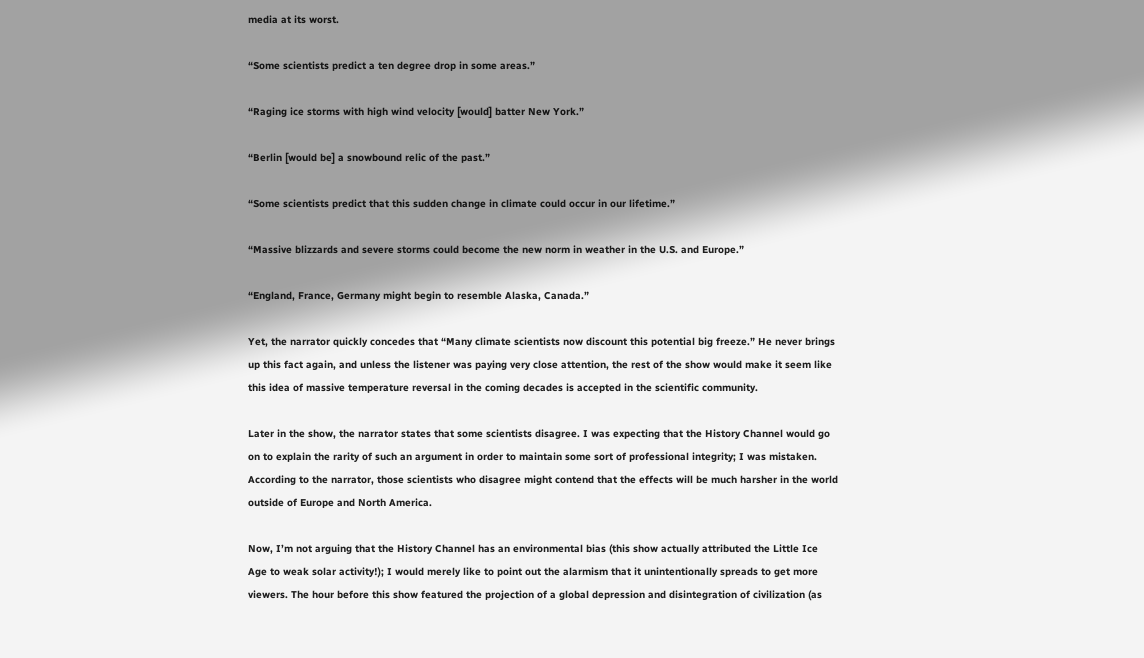media at its worst.

“Some scientists predict a ten degree drop in some areas.”

“Raging ice storms with high wind velocity [would] batter New York.”

“Berlin [would be] a snowbound relic of the past.”

“Some scientists predict that this sudden change in climate could occur in our lifetime.”

“Massive blizzards and severe storms could become the new norm in weather in the U.S. and Europe.”

“England, France, Germany might begin to resemble Alaska, Canada.”

Yet, the narrator quickly concedes that “Many climate scientists now discount this potential big freeze.” He never brings up this fact again, and unless the listener was paying very close attention, the rest of the show would make it seem like this idea of massive temperature reversal in the coming decades is accepted in the scientific community.

Later in the show, the narrator states that some scientists disagree. I was expecting that the History Channel would go on to explain the rarity of such an argument in order to maintain some sort of professional integrity; I was mistaken. According to the narrator, those scientists who disagree might contend that the effects will be much harsher in the world outside of Europe and North America.

Now, I’m not arguing that the History Channel has an environmental bias (this show actually attributed the Little Ice Age to weak solar activity!); I would merely like to point out the alarmism that it unintentionally spreads to get more viewers. The hour before this show featured the projection of a global depression and disintegration of civilization (as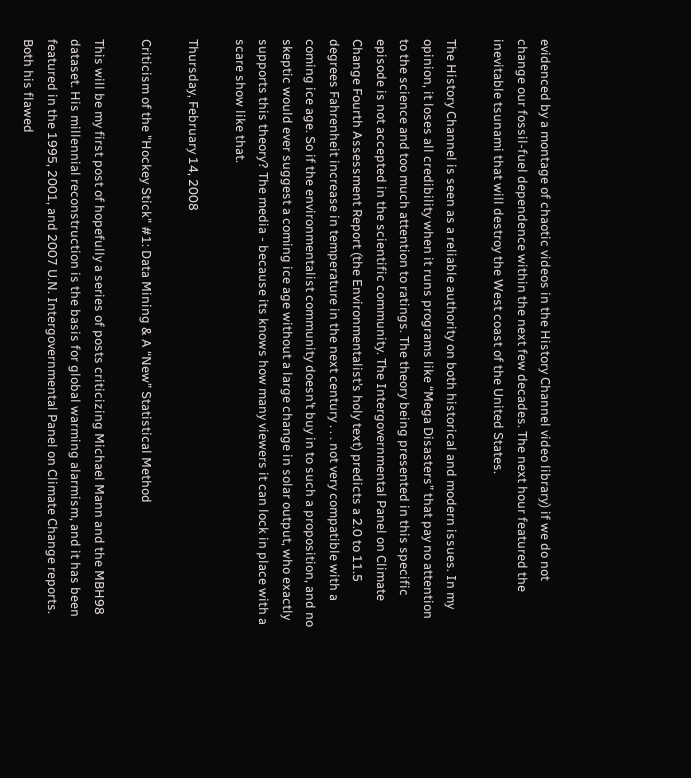evidenced by a montage of chaotic videos in the History Channel video library) if we do not change our fossil-fuel dependence within the next few decades. The next hour featured the inevitable tsunami that will destroy the West coast of the United States.

The History Channel is seen as a reliable authority on both historical and modern issues. In my opinion, it loses all credibility when it runs programs like “Mega Disasters” that pay no attention to the science and too much attention to ratings. The theory being presented in this specific episode is not accepted in the scientific community. The Intergovernmental Panel on Climate Change Fourth Assessment Report (the Environmentalist’s holy text) predicts a 2.0 to 11.5 degrees Fahrenheit increase in temperature in the next century . . . not very compatible with a coming ice age. So if the environmentalist community doesn’t buy in to such a proposition, and no skeptic would ever suggest a coming ice age without a large change in solar output, who exactly supports this theory? The media - because its knows how many viewers it can lock in place with a scare show like that.

Thursday, February 14, 2008

Criticism of the "Hockey Stick" #1: Data Mining & A “New” Statistical Method

This will be my first post of hopefully a series of posts criticizing Michael Mann and the MBH98 dataset. His millennial reconstruction is the basis for global warming alarmism, and it has been featured in the 1995, 2001, and 2007 U.N. Intergovernmental Panel on Climate Change reports. Both his flawed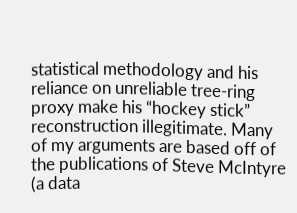statistical methodology and his reliance on unreliable tree-ring proxy make his “hockey stick” reconstruction illegitimate. Many of my arguments are based off of the publications of Steve McIntyre (a data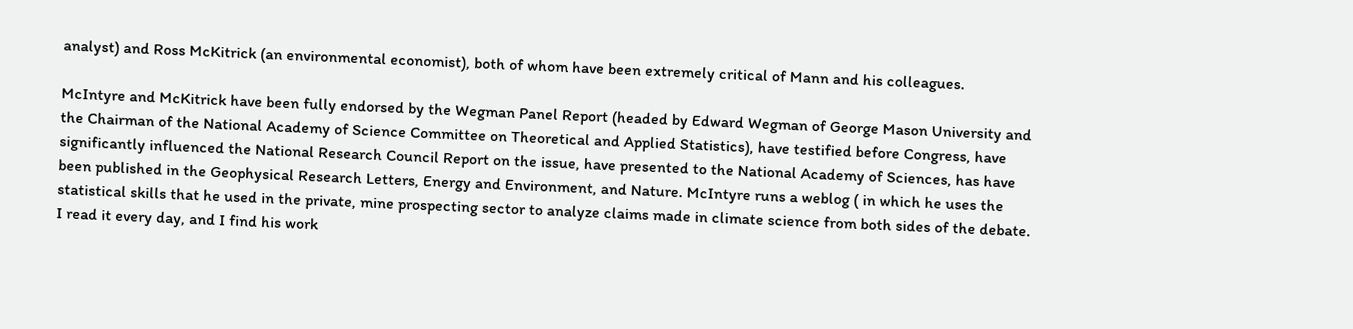analyst) and Ross McKitrick (an environmental economist), both of whom have been extremely critical of Mann and his colleagues.

McIntyre and McKitrick have been fully endorsed by the Wegman Panel Report (headed by Edward Wegman of George Mason University and the Chairman of the National Academy of Science Committee on Theoretical and Applied Statistics), have testified before Congress, have significantly influenced the National Research Council Report on the issue, have presented to the National Academy of Sciences, has have been published in the Geophysical Research Letters, Energy and Environment, and Nature. McIntyre runs a weblog ( in which he uses the statistical skills that he used in the private, mine prospecting sector to analyze claims made in climate science from both sides of the debate. I read it every day, and I find his work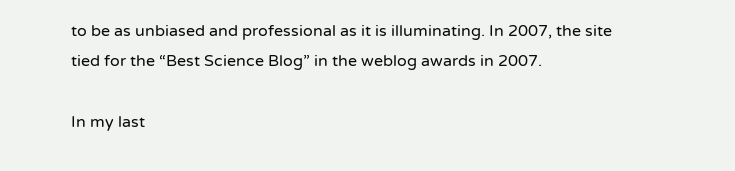to be as unbiased and professional as it is illuminating. In 2007, the site tied for the “Best Science Blog” in the weblog awards in 2007.

In my last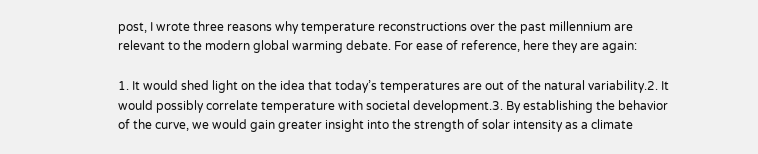post, I wrote three reasons why temperature reconstructions over the past millennium are relevant to the modern global warming debate. For ease of reference, here they are again:

1. It would shed light on the idea that today’s temperatures are out of the natural variability.2. It would possibly correlate temperature with societal development.3. By establishing the behavior of the curve, we would gain greater insight into the strength of solar intensity as a climate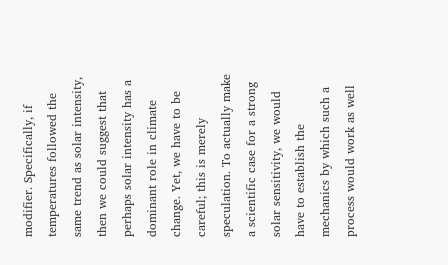modifier. Specifically, if temperatures followed the same trend as solar intensity, then we could suggest that perhaps solar intensity has a dominant role in climate change. Yet, we have to be careful; this is merely speculation. To actually make a scientific case for a strong solar sensitivity, we would have to establish the mechanics by which such a process would work as well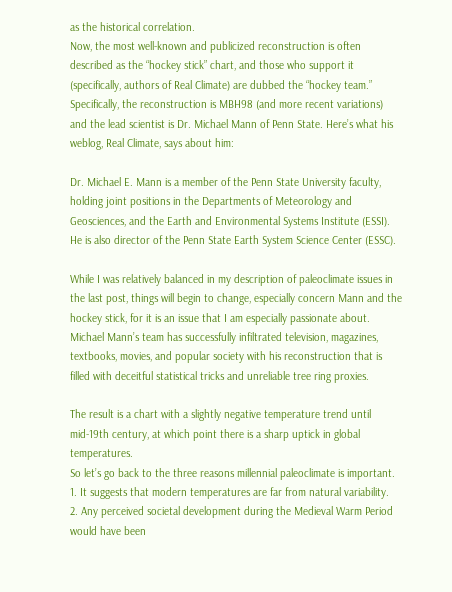as the historical correlation.
Now, the most well-known and publicized reconstruction is often described as the “hockey stick” chart, and those who support it (specifically, authors of Real Climate) are dubbed the “hockey team.” Specifically, the reconstruction is MBH98 (and more recent variations) and the lead scientist is Dr. Michael Mann of Penn State. Here’s what his weblog, Real Climate, says about him:

Dr. Michael E. Mann is a member of the Penn State University faculty, holding joint positions in the Departments of Meteorology and Geosciences, and the Earth and Environmental Systems Institute (ESSI). He is also director of the Penn State Earth System Science Center (ESSC).

While I was relatively balanced in my description of paleoclimate issues in the last post, things will begin to change, especially concern Mann and the hockey stick, for it is an issue that I am especially passionate about. Michael Mann’s team has successfully infiltrated television, magazines, textbooks, movies, and popular society with his reconstruction that is filled with deceitful statistical tricks and unreliable tree ring proxies.

The result is a chart with a slightly negative temperature trend until mid-19th century, at which point there is a sharp uptick in global temperatures.
So let’s go back to the three reasons millennial paleoclimate is important.
1. It suggests that modern temperatures are far from natural variability.
2. Any perceived societal development during the Medieval Warm Period would have been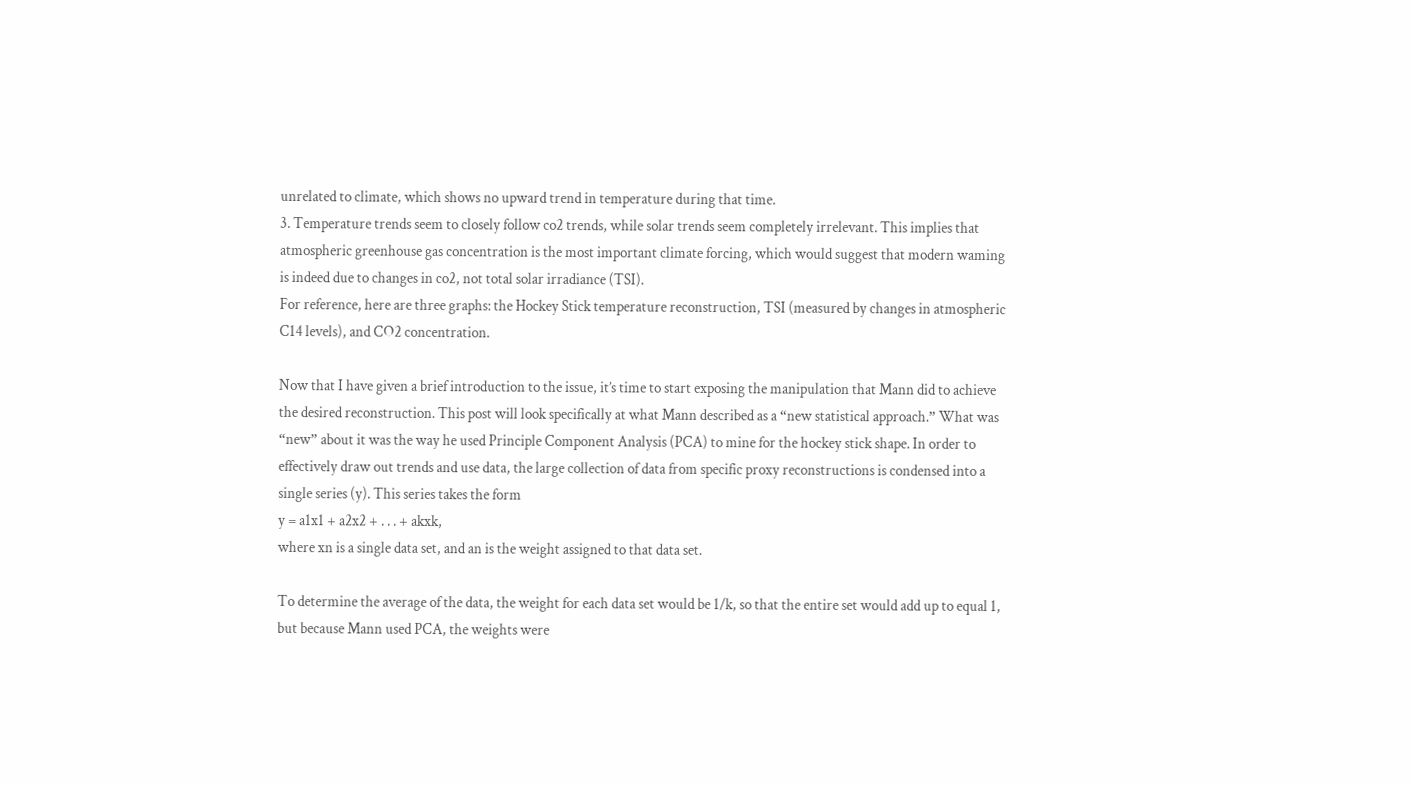unrelated to climate, which shows no upward trend in temperature during that time.
3. Temperature trends seem to closely follow co2 trends, while solar trends seem completely irrelevant. This implies that atmospheric greenhouse gas concentration is the most important climate forcing, which would suggest that modern waming is indeed due to changes in co2, not total solar irradiance (TSI).
For reference, here are three graphs: the Hockey Stick temperature reconstruction, TSI (measured by changes in atmospheric C14 levels), and CO2 concentration.

Now that I have given a brief introduction to the issue, it’s time to start exposing the manipulation that Mann did to achieve the desired reconstruction. This post will look specifically at what Mann described as a “new statistical approach.” What was “new” about it was the way he used Principle Component Analysis (PCA) to mine for the hockey stick shape. In order to effectively draw out trends and use data, the large collection of data from specific proxy reconstructions is condensed into a single series (y). This series takes the form
y = a1x1 + a2x2 + . . . + akxk,
where xn is a single data set, and an is the weight assigned to that data set.

To determine the average of the data, the weight for each data set would be 1/k, so that the entire set would add up to equal 1, but because Mann used PCA, the weights were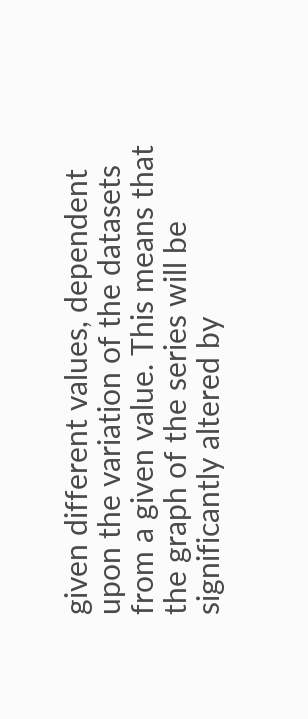given different values, dependent upon the variation of the datasets from a given value. This means that the graph of the series will be significantly altered by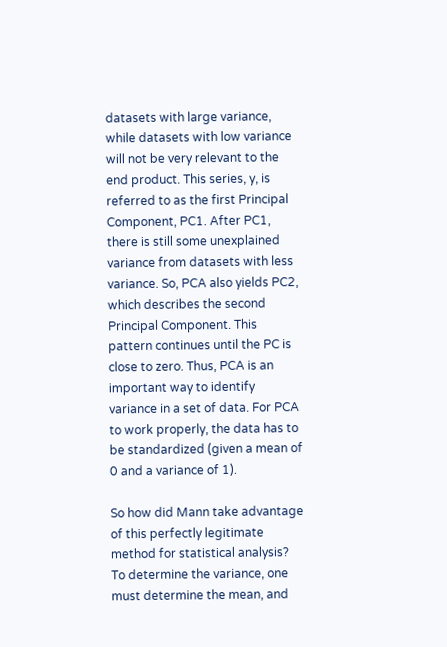datasets with large variance, while datasets with low variance will not be very relevant to the end product. This series, y, is referred to as the first Principal Component, PC1. After PC1, there is still some unexplained variance from datasets with less variance. So, PCA also yields PC2, which describes the second Principal Component. This pattern continues until the PC is close to zero. Thus, PCA is an important way to identify variance in a set of data. For PCA to work properly, the data has to be standardized (given a mean of 0 and a variance of 1).

So how did Mann take advantage of this perfectly legitimate method for statistical analysis? To determine the variance, one must determine the mean, and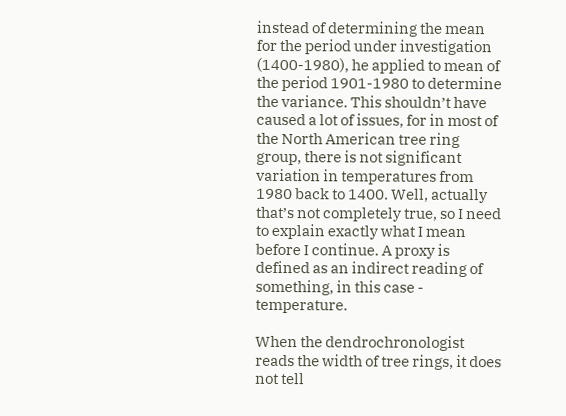instead of determining the mean for the period under investigation (1400-1980), he applied to mean of the period 1901-1980 to determine the variance. This shouldn’t have caused a lot of issues, for in most of the North American tree ring group, there is not significant variation in temperatures from 1980 back to 1400. Well, actually that’s not completely true, so I need to explain exactly what I mean before I continue. A proxy is defined as an indirect reading of something, in this case - temperature.

When the dendrochronologist reads the width of tree rings, it does not tell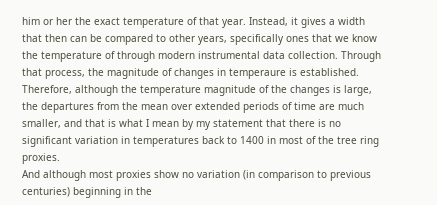him or her the exact temperature of that year. Instead, it gives a width that then can be compared to other years, specifically ones that we know the temperature of through modern instrumental data collection. Through that process, the magnitude of changes in temperaure is established. Therefore, although the temperature magnitude of the changes is large, the departures from the mean over extended periods of time are much smaller, and that is what I mean by my statement that there is no significant variation in temperatures back to 1400 in most of the tree ring proxies.
And although most proxies show no variation (in comparison to previous centuries) beginning in the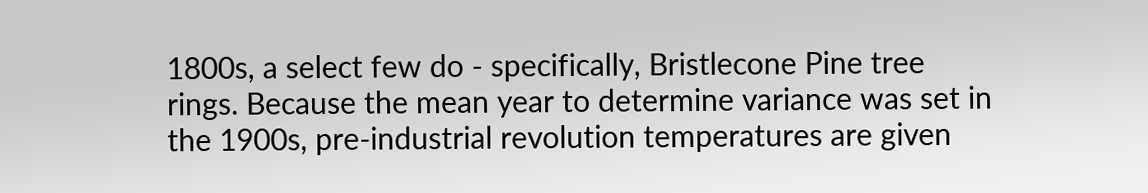1800s, a select few do - specifically, Bristlecone Pine tree rings. Because the mean year to determine variance was set in the 1900s, pre-industrial revolution temperatures are given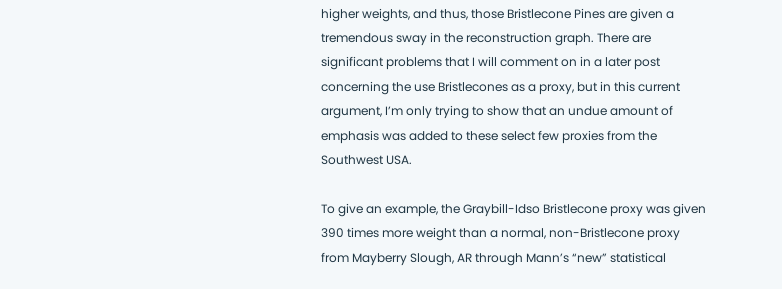higher weights, and thus, those Bristlecone Pines are given a tremendous sway in the reconstruction graph. There are significant problems that I will comment on in a later post concerning the use Bristlecones as a proxy, but in this current argument, I’m only trying to show that an undue amount of emphasis was added to these select few proxies from the Southwest USA.

To give an example, the Graybill-Idso Bristlecone proxy was given 390 times more weight than a normal, non-Bristlecone proxy from Mayberry Slough, AR through Mann’s “new” statistical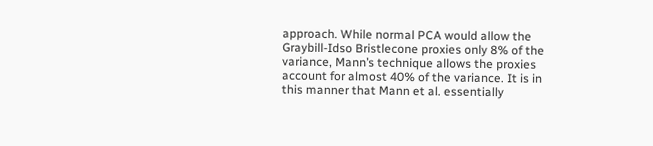approach. While normal PCA would allow the Graybill-Idso Bristlecone proxies only 8% of the variance, Mann’s technique allows the proxies account for almost 40% of the variance. It is in this manner that Mann et al. essentially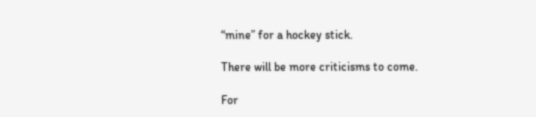“mine” for a hockey stick.

There will be more criticisms to come.

For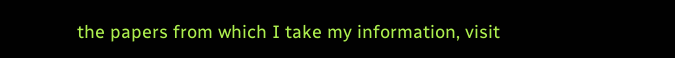the papers from which I take my information, visit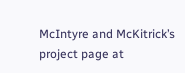McIntyre and McKitrick’s project page at